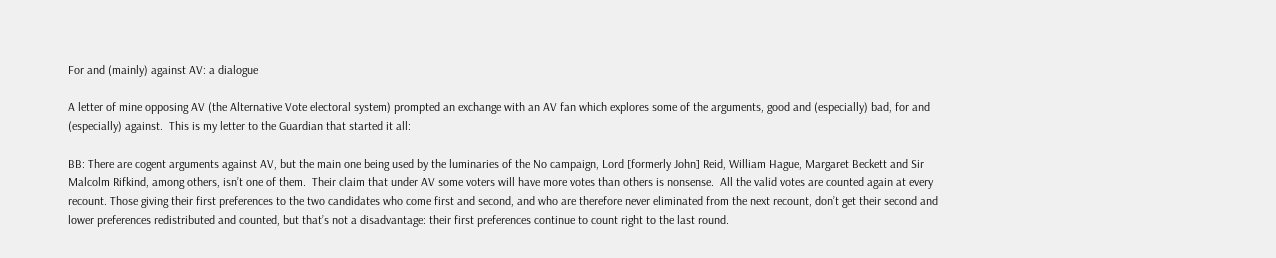For and (mainly) against AV: a dialogue

A letter of mine opposing AV (the Alternative Vote electoral system) prompted an exchange with an AV fan which explores some of the arguments, good and (especially) bad, for and (especially) against.  This is my letter to the Guardian that started it all:

BB: There are cogent arguments against AV, but the main one being used by the luminaries of the No campaign, Lord [formerly John] Reid, William Hague, Margaret Beckett and Sir Malcolm Rifkind, among others, isn’t one of them.  Their claim that under AV some voters will have more votes than others is nonsense.  All the valid votes are counted again at every recount. Those giving their first preferences to the two candidates who come first and second, and who are therefore never eliminated from the next recount, don’t get their second and lower preferences redistributed and counted, but that’s not a disadvantage: their first preferences continue to count right to the last round.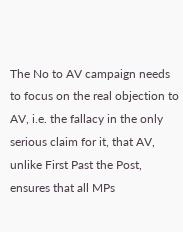The No to AV campaign needs to focus on the real objection to AV, i.e. the fallacy in the only serious claim for it, that AV, unlike First Past the Post, ensures that all MPs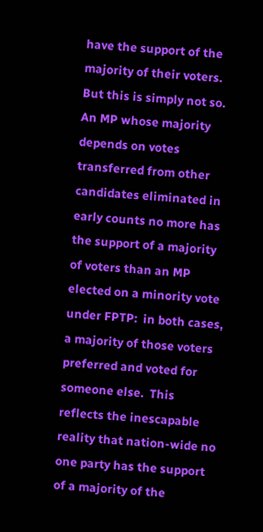have the support of the majority of their voters.  But this is simply not so.  An MP whose majority depends on votes transferred from other candidates eliminated in early counts no more has the support of a majority of voters than an MP elected on a minority vote under FPTP:  in both cases, a majority of those voters preferred and voted for someone else.  This reflects the inescapable reality that nation-wide no one party has the support of a majority of the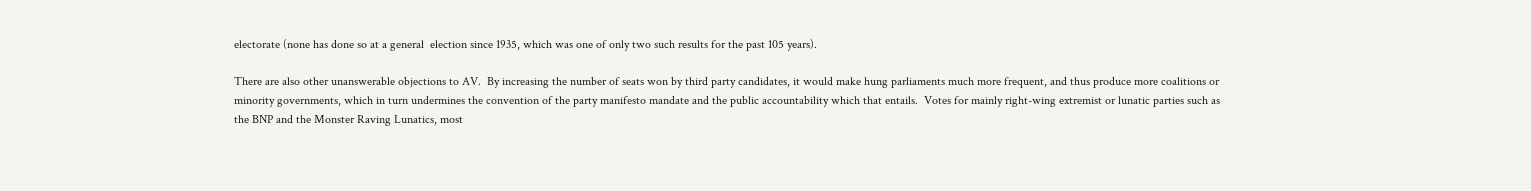electorate (none has done so at a general  election since 1935, which was one of only two such results for the past 105 years).

There are also other unanswerable objections to AV.  By increasing the number of seats won by third party candidates, it would make hung parliaments much more frequent, and thus produce more coalitions or minority governments, which in turn undermines the convention of the party manifesto mandate and the public accountability which that entails.  Votes for mainly right-wing extremist or lunatic parties such as the BNP and the Monster Raving Lunatics, most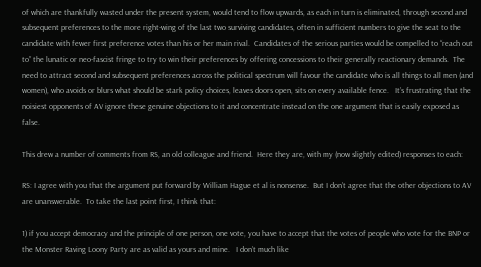of which are thankfully wasted under the present system, would tend to flow upwards, as each in turn is eliminated, through second and subsequent preferences to the more right-wing of the last two surviving candidates, often in sufficient numbers to give the seat to the candidate with fewer first preference votes than his or her main rival.  Candidates of the serious parties would be compelled to “reach out to” the lunatic or neo-fascist fringe to try to win their preferences by offering concessions to their generally reactionary demands.  The need to attract second and subsequent preferences across the political spectrum will favour the candidate who is all things to all men (and women), who avoids or blurs what should be stark policy choices, leaves doors open, sits on every available fence.   It’s frustrating that the noisiest opponents of AV ignore these genuine objections to it and concentrate instead on the one argument that is easily exposed as false.

This drew a number of comments from RS, an old colleague and friend.  Here they are, with my (now slightly edited) responses to each:

RS: I agree with you that the argument put forward by William Hague et al is nonsense.  But I don’t agree that the other objections to AV are unanswerable.  To take the last point first, I think that:

1) if you accept democracy and the principle of one person, one vote, you have to accept that the votes of people who vote for the BNP or the Monster Raving Loony Party are as valid as yours and mine.   I don’t much like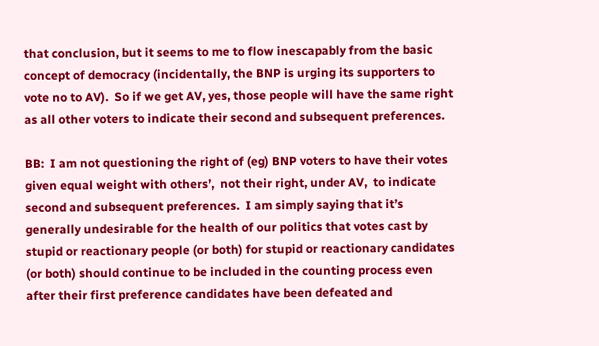that conclusion, but it seems to me to flow inescapably from the basic concept of democracy (incidentally, the BNP is urging its supporters to vote no to AV).  So if we get AV, yes, those people will have the same right as all other voters to indicate their second and subsequent preferences.

BB:  I am not questioning the right of (eg) BNP voters to have their votes given equal weight with others’,  not their right, under AV,  to indicate second and subsequent preferences.  I am simply saying that it’s generally undesirable for the health of our politics that votes cast by stupid or reactionary people (or both) for stupid or reactionary candidates (or both) should continue to be included in the counting process even after their first preference candidates have been defeated and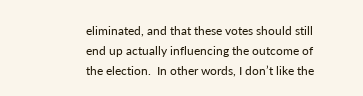eliminated, and that these votes should still end up actually influencing the outcome of the election.  In other words, I don’t like the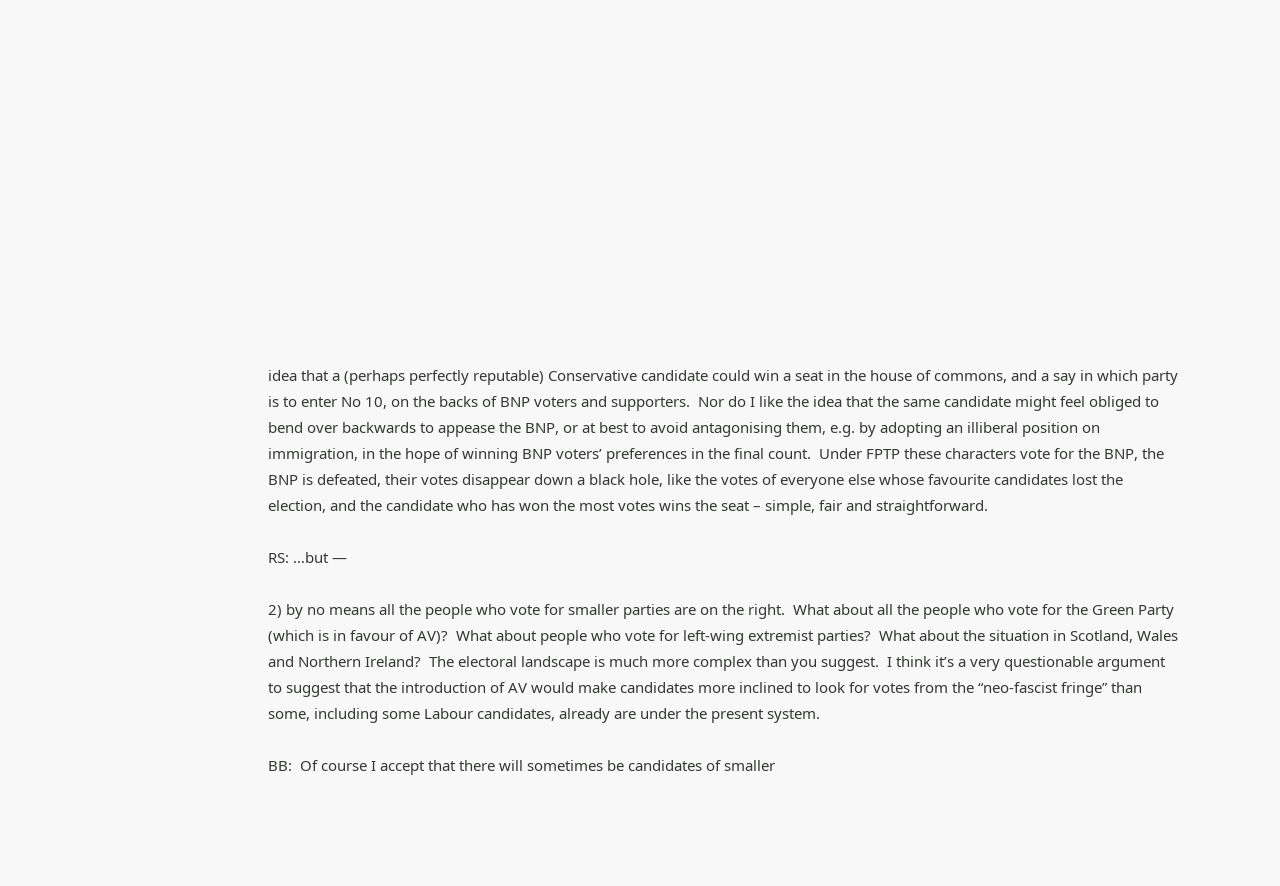idea that a (perhaps perfectly reputable) Conservative candidate could win a seat in the house of commons, and a say in which party is to enter No 10, on the backs of BNP voters and supporters.  Nor do I like the idea that the same candidate might feel obliged to bend over backwards to appease the BNP, or at best to avoid antagonising them, e.g. by adopting an illiberal position on immigration, in the hope of winning BNP voters’ preferences in the final count.  Under FPTP these characters vote for the BNP, the BNP is defeated, their votes disappear down a black hole, like the votes of everyone else whose favourite candidates lost the election, and the candidate who has won the most votes wins the seat – simple, fair and straightforward.

RS: …but —

2) by no means all the people who vote for smaller parties are on the right.  What about all the people who vote for the Green Party (which is in favour of AV)?  What about people who vote for left-wing extremist parties?  What about the situation in Scotland, Wales and Northern Ireland?  The electoral landscape is much more complex than you suggest.  I think it’s a very questionable argument to suggest that the introduction of AV would make candidates more inclined to look for votes from the “neo-fascist fringe” than some, including some Labour candidates, already are under the present system.

BB:  Of course I accept that there will sometimes be candidates of smaller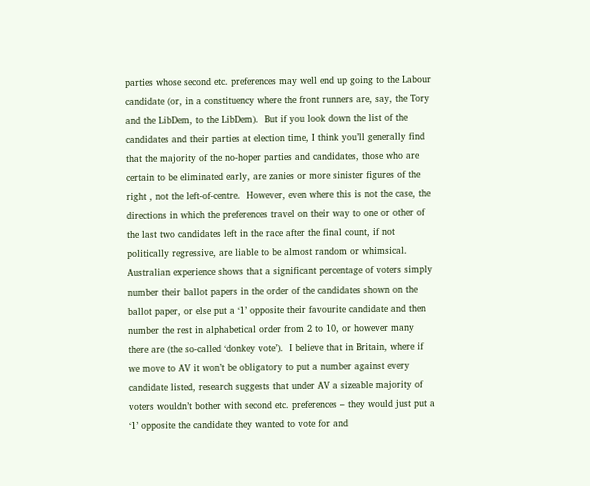parties whose second etc. preferences may well end up going to the Labour candidate (or, in a constituency where the front runners are, say, the Tory and the LibDem, to the LibDem).  But if you look down the list of the candidates and their parties at election time, I think you’ll generally find that the majority of the no-hoper parties and candidates, those who are certain to be eliminated early, are zanies or more sinister figures of the right , not the left-of-centre.  However, even where this is not the case, the directions in which the preferences travel on their way to one or other of the last two candidates left in the race after the final count, if not politically regressive, are liable to be almost random or whimsical.  Australian experience shows that a significant percentage of voters simply number their ballot papers in the order of the candidates shown on the ballot paper, or else put a ‘1’ opposite their favourite candidate and then number the rest in alphabetical order from 2 to 10, or however many there are (the so-called ‘donkey vote’).  I believe that in Britain, where if we move to AV it won’t be obligatory to put a number against every candidate listed, research suggests that under AV a sizeable majority of voters wouldn’t bother with second etc. preferences – they would just put a ‘1’ opposite the candidate they wanted to vote for and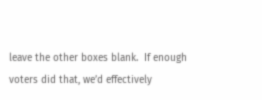leave the other boxes blank.  If enough voters did that, we’d effectively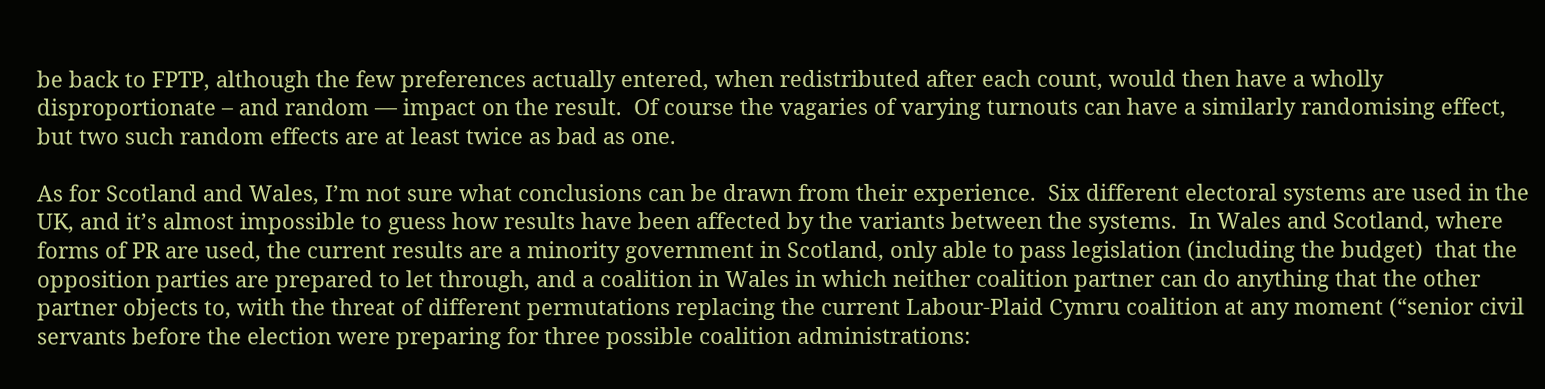be back to FPTP, although the few preferences actually entered, when redistributed after each count, would then have a wholly disproportionate – and random — impact on the result.  Of course the vagaries of varying turnouts can have a similarly randomising effect, but two such random effects are at least twice as bad as one.

As for Scotland and Wales, I’m not sure what conclusions can be drawn from their experience.  Six different electoral systems are used in the UK, and it’s almost impossible to guess how results have been affected by the variants between the systems.  In Wales and Scotland, where forms of PR are used, the current results are a minority government in Scotland, only able to pass legislation (including the budget)  that the opposition parties are prepared to let through, and a coalition in Wales in which neither coalition partner can do anything that the other partner objects to, with the threat of different permutations replacing the current Labour-Plaid Cymru coalition at any moment (“senior civil servants before the election were preparing for three possible coalition administrations: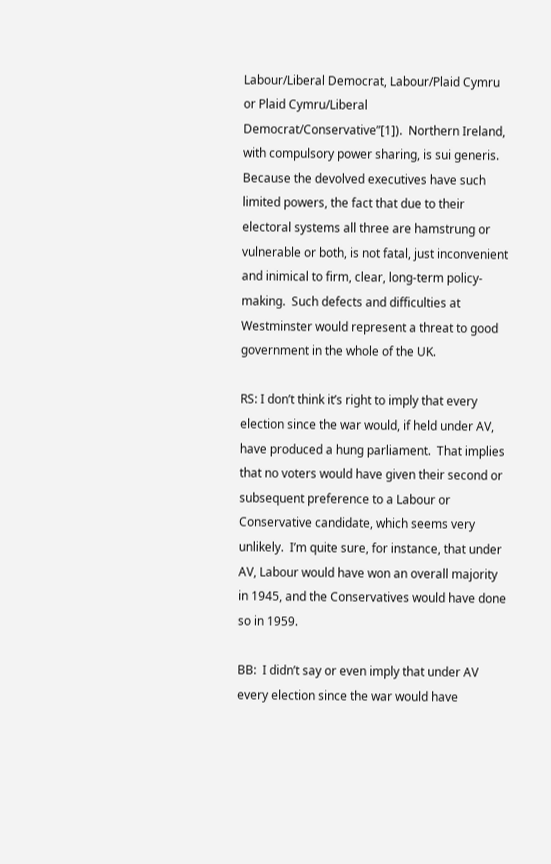Labour/Liberal Democrat, Labour/Plaid Cymru or Plaid Cymru/Liberal Democrat/Conservative”[1]).  Northern Ireland, with compulsory power sharing, is sui generis.  Because the devolved executives have such limited powers, the fact that due to their electoral systems all three are hamstrung or vulnerable or both, is not fatal, just inconvenient and inimical to firm, clear, long-term policy-making.  Such defects and difficulties at Westminster would represent a threat to good government in the whole of the UK.

RS: I don’t think it’s right to imply that every election since the war would, if held under AV, have produced a hung parliament.  That implies that no voters would have given their second or subsequent preference to a Labour or Conservative candidate, which seems very unlikely.  I’m quite sure, for instance, that under AV, Labour would have won an overall majority in 1945, and the Conservatives would have done so in 1959.

BB:  I didn’t say or even imply that under AV every election since the war would have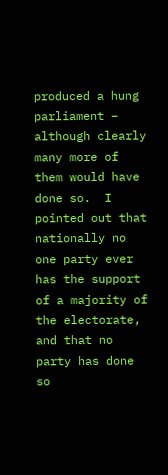produced a hung parliament – although clearly many more of them would have done so.  I pointed out that nationally no one party ever has the support of a majority of the electorate, and that no party has done so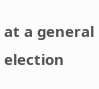at a general  election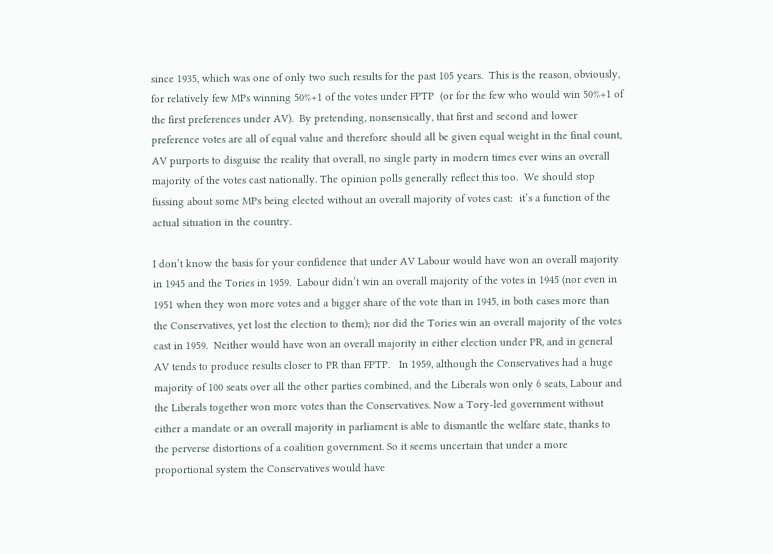since 1935, which was one of only two such results for the past 105 years.  This is the reason, obviously, for relatively few MPs winning 50%+1 of the votes under FPTP  (or for the few who would win 50%+1 of the first preferences under AV).  By pretending, nonsensically, that first and second and lower preference votes are all of equal value and therefore should all be given equal weight in the final count, AV purports to disguise the reality that overall, no single party in modern times ever wins an overall majority of the votes cast nationally. The opinion polls generally reflect this too.  We should stop fussing about some MPs being elected without an overall majority of votes cast:  it’s a function of the actual situation in the country.

I don’t know the basis for your confidence that under AV Labour would have won an overall majority in 1945 and the Tories in 1959.  Labour didn’t win an overall majority of the votes in 1945 (nor even in 1951 when they won more votes and a bigger share of the vote than in 1945, in both cases more than the Conservatives, yet lost the election to them); nor did the Tories win an overall majority of the votes cast in 1959.  Neither would have won an overall majority in either election under PR, and in general AV tends to produce results closer to PR than FPTP.   In 1959, although the Conservatives had a huge majority of 100 seats over all the other parties combined, and the Liberals won only 6 seats, Labour and the Liberals together won more votes than the Conservatives. Now a Tory-led government without either a mandate or an overall majority in parliament is able to dismantle the welfare state, thanks to the perverse distortions of a coalition government. So it seems uncertain that under a more proportional system the Conservatives would have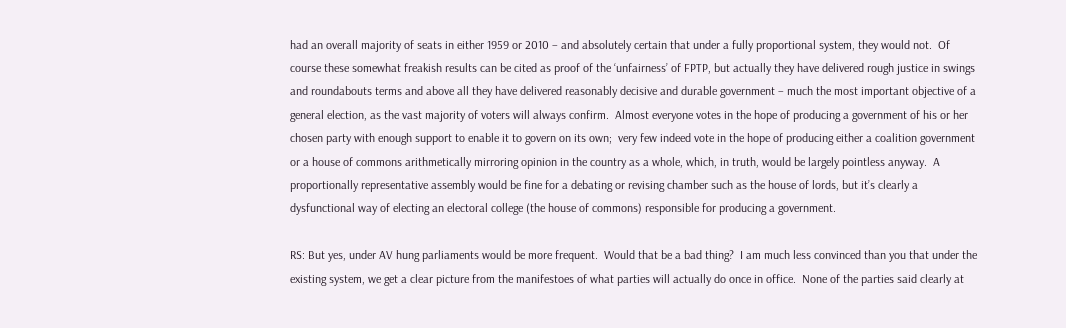had an overall majority of seats in either 1959 or 2010 – and absolutely certain that under a fully proportional system, they would not.  Of course these somewhat freakish results can be cited as proof of the ‘unfairness’ of FPTP, but actually they have delivered rough justice in swings and roundabouts terms and above all they have delivered reasonably decisive and durable government – much the most important objective of a general election, as the vast majority of voters will always confirm.  Almost everyone votes in the hope of producing a government of his or her chosen party with enough support to enable it to govern on its own;  very few indeed vote in the hope of producing either a coalition government or a house of commons arithmetically mirroring opinion in the country as a whole, which, in truth, would be largely pointless anyway.  A proportionally representative assembly would be fine for a debating or revising chamber such as the house of lords, but it’s clearly a dysfunctional way of electing an electoral college (the house of commons) responsible for producing a government.

RS: But yes, under AV hung parliaments would be more frequent.  Would that be a bad thing?  I am much less convinced than you that under the existing system, we get a clear picture from the manifestoes of what parties will actually do once in office.  None of the parties said clearly at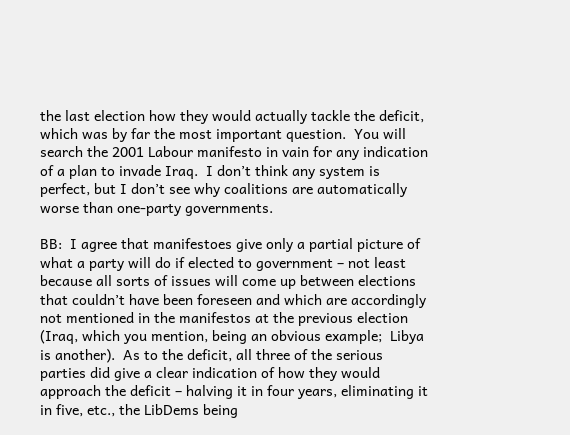the last election how they would actually tackle the deficit, which was by far the most important question.  You will search the 2001 Labour manifesto in vain for any indication of a plan to invade Iraq.  I don’t think any system is perfect, but I don’t see why coalitions are automatically worse than one-party governments.

BB:  I agree that manifestoes give only a partial picture of what a party will do if elected to government – not least because all sorts of issues will come up between elections that couldn’t have been foreseen and which are accordingly not mentioned in the manifestos at the previous election (Iraq, which you mention, being an obvious example;  Libya is another).  As to the deficit, all three of the serious parties did give a clear indication of how they would approach the deficit – halving it in four years, eliminating it in five, etc., the LibDems being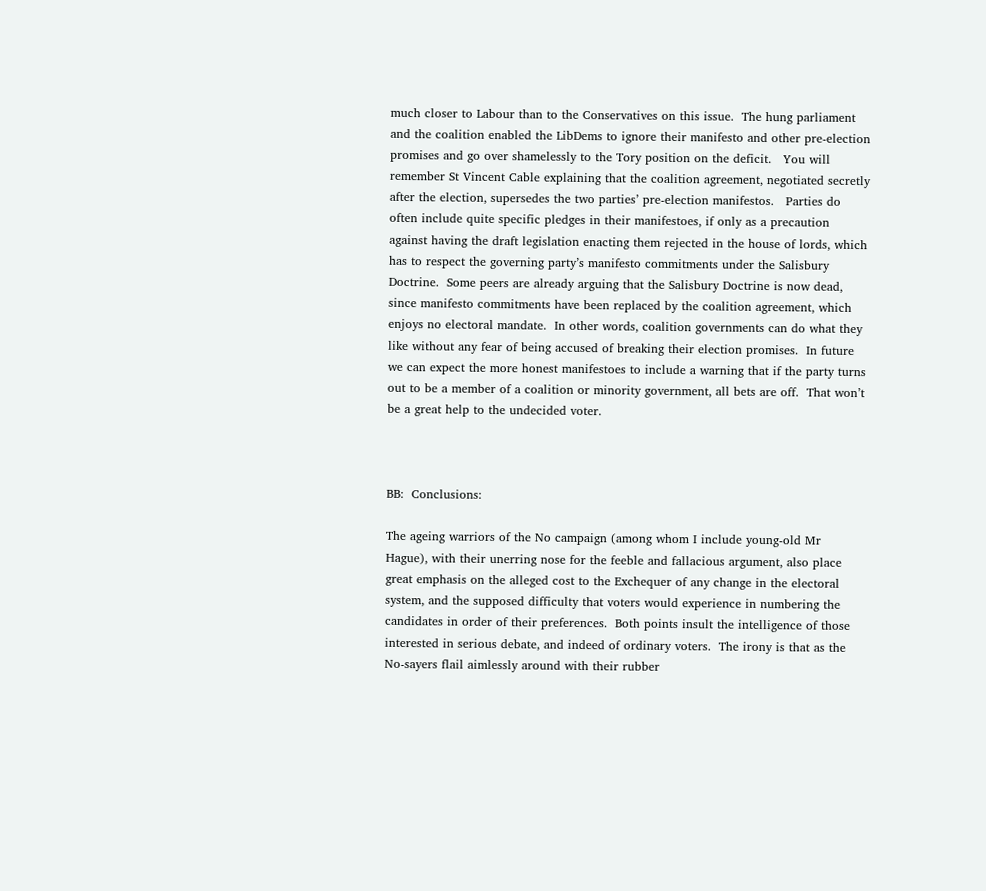much closer to Labour than to the Conservatives on this issue.  The hung parliament and the coalition enabled the LibDems to ignore their manifesto and other pre-election promises and go over shamelessly to the Tory position on the deficit.   You will remember St Vincent Cable explaining that the coalition agreement, negotiated secretly after the election, supersedes the two parties’ pre-election manifestos.   Parties do often include quite specific pledges in their manifestoes, if only as a precaution against having the draft legislation enacting them rejected in the house of lords, which has to respect the governing party’s manifesto commitments under the Salisbury Doctrine.  Some peers are already arguing that the Salisbury Doctrine is now dead, since manifesto commitments have been replaced by the coalition agreement, which enjoys no electoral mandate.  In other words, coalition governments can do what they like without any fear of being accused of breaking their election promises.  In future we can expect the more honest manifestoes to include a warning that if the party turns out to be a member of a coalition or minority government, all bets are off.  That won’t be a great help to the undecided voter.



BB:  Conclusions:

The ageing warriors of the No campaign (among whom I include young-old Mr Hague), with their unerring nose for the feeble and fallacious argument, also place great emphasis on the alleged cost to the Exchequer of any change in the electoral system, and the supposed difficulty that voters would experience in numbering the candidates in order of their preferences.  Both points insult the intelligence of those interested in serious debate, and indeed of ordinary voters.  The irony is that as the No-sayers flail aimlessly around with their rubber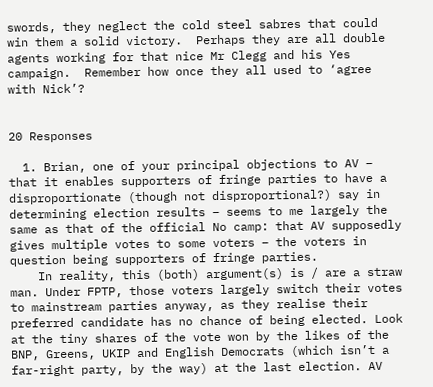swords, they neglect the cold steel sabres that could win them a solid victory.  Perhaps they are all double agents working for that nice Mr Clegg and his Yes campaign.  Remember how once they all used to ‘agree with Nick’?


20 Responses

  1. Brian, one of your principal objections to AV – that it enables supporters of fringe parties to have a disproportionate (though not disproportional?) say in determining election results – seems to me largely the same as that of the official No camp: that AV supposedly gives multiple votes to some voters – the voters in question being supporters of fringe parties.
    In reality, this (both) argument(s) is / are a straw man. Under FPTP, those voters largely switch their votes to mainstream parties anyway, as they realise their preferred candidate has no chance of being elected. Look at the tiny shares of the vote won by the likes of the BNP, Greens, UKIP and English Democrats (which isn’t a far-right party, by the way) at the last election. AV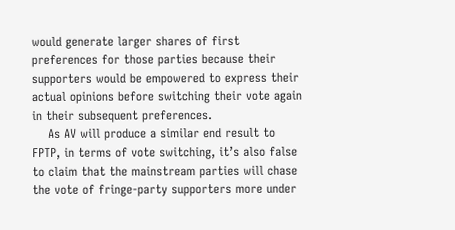would generate larger shares of first preferences for those parties because their supporters would be empowered to express their actual opinions before switching their vote again in their subsequent preferences.
    As AV will produce a similar end result to FPTP, in terms of vote switching, it’s also false to claim that the mainstream parties will chase the vote of fringe-party supporters more under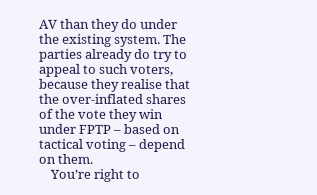AV than they do under the existing system. The parties already do try to appeal to such voters, because they realise that the over-inflated shares of the vote they win under FPTP – based on tactical voting – depend on them.
    You’re right to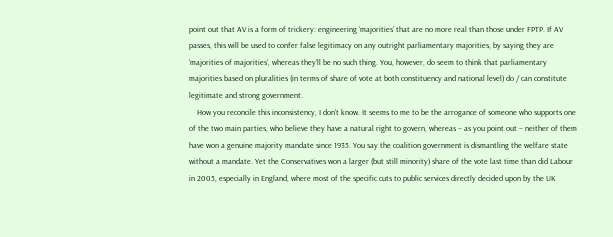point out that AV is a form of trickery: engineering ‘majorities’ that are no more real than those under FPTP. If AV passes, this will be used to confer false legitimacy on any outright parliamentary majorities, by saying they are ‘majorities of majorities’, whereas they’ll be no such thing. You, however, do seem to think that parliamentary majorities based on pluralities (in terms of share of vote at both constituency and national level) do / can constitute legitimate and strong government.
    How you reconcile this inconsistency, I don’t know. It seems to me to be the arrogance of someone who supports one of the two main parties, who believe they have a natural right to govern, whereas – as you point out – neither of them have won a genuine majority mandate since 1935. You say the coalition government is dismantling the welfare state without a mandate. Yet the Conservatives won a larger (but still minority) share of the vote last time than did Labour in 2005, especially in England, where most of the specific cuts to public services directly decided upon by the UK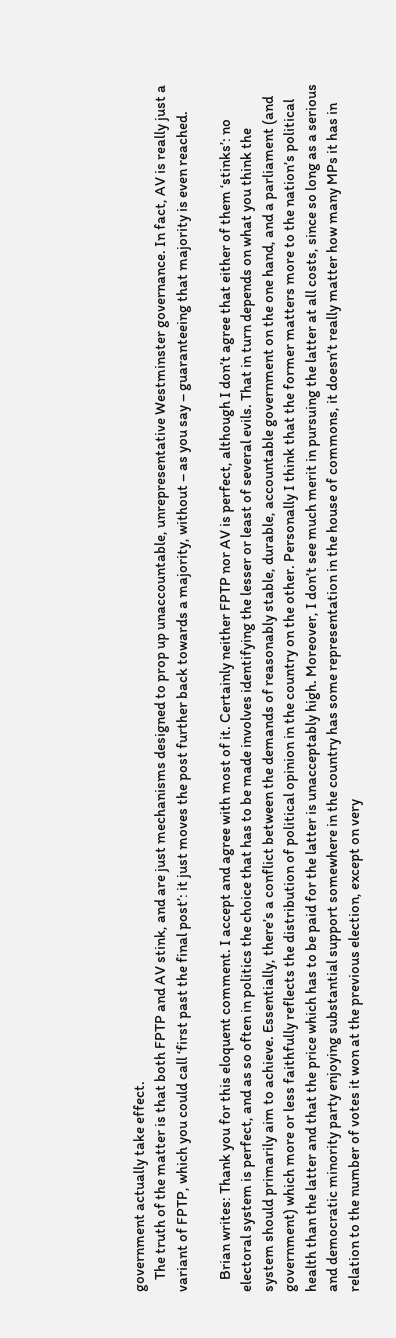government actually take effect.
    The truth of the matter is that both FPTP and AV stink, and are just mechanisms designed to prop up unaccountable, unrepresentative Westminster governance. In fact, AV is really just a variant of FPTP, which you could call ‘first past the final post’: it just moves the post further back towards a majority, without – as you say – guaranteeing that majority is even reached.

    Brian writes: Thank you for this eloquent comment. I accept and agree with most of it. Certainly neither FPTP nor AV is perfect, although I don’t agree that either of them ‘stinks’: no electoral system is perfect, and as so often in politics the choice that has to be made involves identifying the lesser or least of several evils. That in turn depends on what you think the system should primarily aim to achieve. Essentially, there’s a conflict between the demands of reasonably stable, durable, accountable government on the one hand, and a parliament (and government) which more or less faithfully reflects the distribution of political opinion in the country on the other. Personally I think that the former matters more to the nation’s political health than the latter and that the price which has to be paid for the latter is unacceptably high. Moreover, I don’t see much merit in pursuing the latter at all costs, since so long as a serious and democratic minority party enjoying substantial support somewhere in the country has some representation in the house of commons, it doesn’t really matter how many MPs it has in relation to the number of votes it won at the previous election, except on very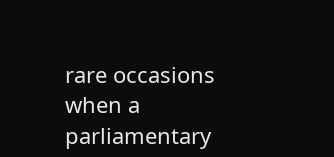rare occasions when a parliamentary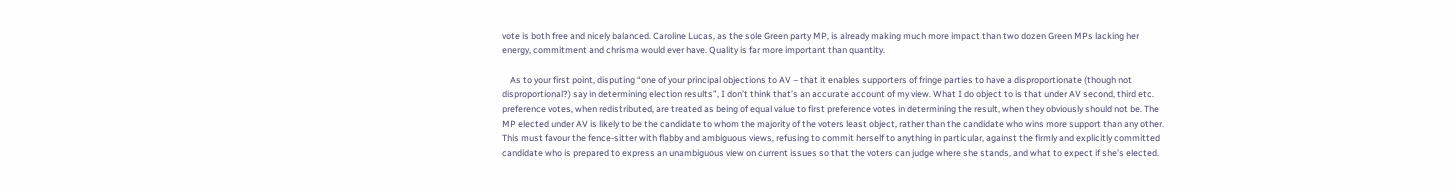vote is both free and nicely balanced. Caroline Lucas, as the sole Green party MP, is already making much more impact than two dozen Green MPs lacking her energy, commitment and chrisma would ever have. Quality is far more important than quantity.

    As to your first point, disputing “one of your principal objections to AV – that it enables supporters of fringe parties to have a disproportionate (though not disproportional?) say in determining election results”, I don’t think that’s an accurate account of my view. What I do object to is that under AV second, third etc. preference votes, when redistributed, are treated as being of equal value to first preference votes in determining the result, when they obviously should not be. The MP elected under AV is likely to be the candidate to whom the majority of the voters least object, rather than the candidate who wins more support than any other. This must favour the fence-sitter with flabby and ambiguous views, refusing to commit herself to anything in particular, against the firmly and explicitly committed candidate who is prepared to express an unambiguous view on current issues so that the voters can judge where she stands, and what to expect if she’s elected.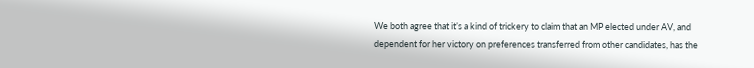We both agree that it’s a kind of trickery to claim that an MP elected under AV, and dependent for her victory on preferences transferred from other candidates, has the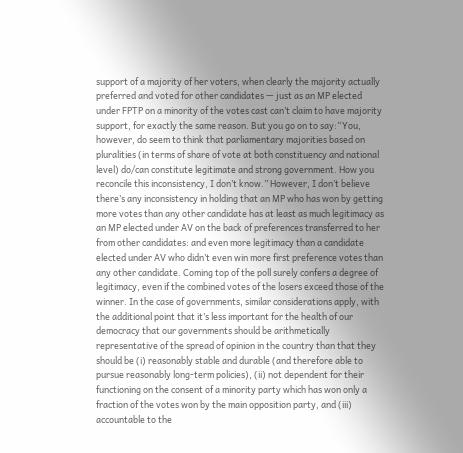support of a majority of her voters, when clearly the majority actually preferred and voted for other candidates — just as an MP elected under FPTP on a minority of the votes cast can’t claim to have majority support, for exactly the same reason. But you go on to say:“You, however, do seem to think that parliamentary majorities based on pluralities (in terms of share of vote at both constituency and national level) do/can constitute legitimate and strong government. How you reconcile this inconsistency, I don’t know.” However, I don’t believe there’s any inconsistency in holding that an MP who has won by getting more votes than any other candidate has at least as much legitimacy as an MP elected under AV on the back of preferences transferred to her from other candidates: and even more legitimacy than a candidate elected under AV who didn’t even win more first preference votes than any other candidate. Coming top of the poll surely confers a degree of legitimacy, even if the combined votes of the losers exceed those of the winner. In the case of governments, similar considerations apply, with the additional point that it’s less important for the health of our democracy that our governments should be arithmetically representative of the spread of opinion in the country than that they should be (i) reasonably stable and durable (and therefore able to pursue reasonably long-term policies), (ii) not dependent for their functioning on the consent of a minority party which has won only a fraction of the votes won by the main opposition party, and (iii) accountable to the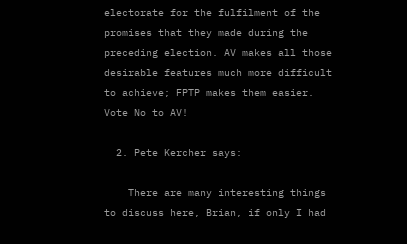electorate for the fulfilment of the promises that they made during the preceding election. AV makes all those desirable features much more difficult to achieve; FPTP makes them easier. Vote No to AV!

  2. Pete Kercher says:

    There are many interesting things to discuss here, Brian, if only I had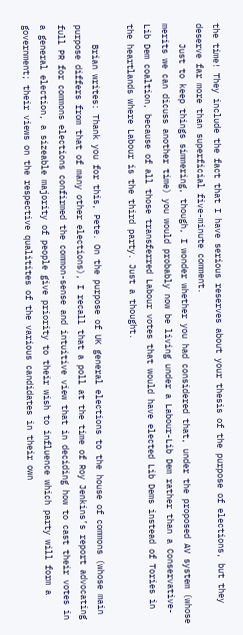the time! They include the fact that I have serious reserves about your thesis of the purpose of elections, but they deserve far more than superficial five-minute comment.
    Just to keep things simmering, though, I wonder whether you had considered that, under the proposed AV system (whose merits we can dicuss another time) you would probably now be living under a Labour-Lib Dem rather than a Conservative-Lib Dem coaltion, because of all those transferred Labour votes that would have elected Lib Dems instead of Tories in the heartlands where Labour is the third party. Just a thought.

    Brian writes: Thank you for this, Pete. On the purpose of UK general elections to the house of commons (whose main purpose differs from that of many other elections), I recall that a poll at the time of Roy Jenkins’s report advocating full PR for commons elections confirmed the common-sense and intuitive view that in deciding how to cast their votes in a general election, a sizeable majority of people give priority to their wish to influence which party will form a government; their views on the respective qualitites of the various candidates in their own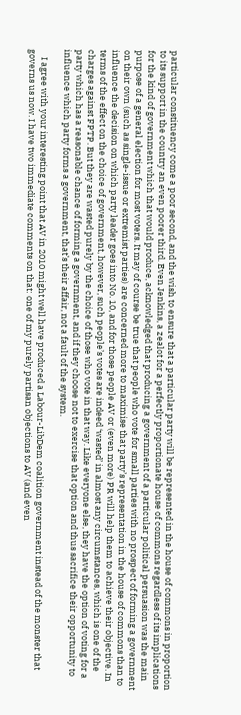particular constituency come a poor second, and the wish to ensure that a particular party will be represented in the house of commons in proportion to its support in the country an even poorer third. Even Jenkins, a zealot for a perfectly proportionate house of commons regardless of its implications for the kind of government which that would produce, acknowledged that producing a government of a particular political persuasion was the main purpose of a general election for most voters. It may of course be true that people who vote for small parties with no prospect of forming a government on their own (such as single-issue or extremist parties) are concerned more to maximise that party’s representation in the house of commons than to influence the decision on which party leader goes into No. 10, and for those people AV or (even more) PR will help them to achieve their objective. In terms of the effect on the choice of government, however, such people’s votes are indeed ‘wasted’ in almost any circumstances, which is one of the charges against FPTP. But they are wasted purely by the choice of those who vote in that way. Like everyone else, they have the option of voting for a party which has a reasonable chance of forming a government, and if they choose not to exercise that option and thus sacrifice their opportunity to influence which party forms a government, that’s their affair, not a fault of the system.

    I agree with your interesting point that AV in 2010 might well have produced a Labour-LibDem coalition government instead of the monster that governs us now. I have two immediate comments on that: one of my purely partisan objections to AV (and even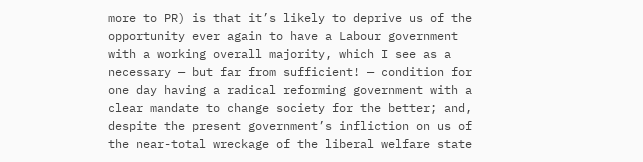more to PR) is that it’s likely to deprive us of the opportunity ever again to have a Labour government with a working overall majority, which I see as a necessary — but far from sufficient! — condition for one day having a radical reforming government with a clear mandate to change society for the better; and, despite the present government’s infliction on us of the near-total wreckage of the liberal welfare state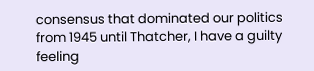consensus that dominated our politics from 1945 until Thatcher, I have a guilty feeling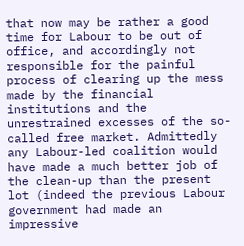that now may be rather a good time for Labour to be out of office, and accordingly not responsible for the painful process of clearing up the mess made by the financial institutions and the unrestrained excesses of the so-called free market. Admittedly any Labour-led coalition would have made a much better job of the clean-up than the present lot (indeed the previous Labour government had made an impressive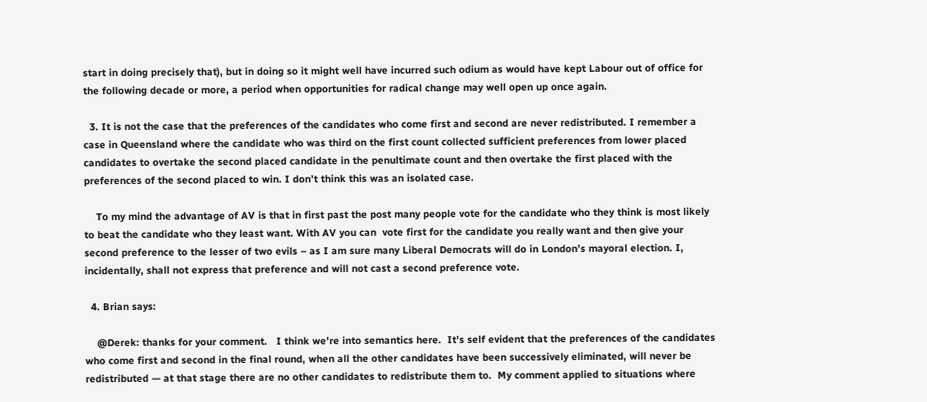start in doing precisely that), but in doing so it might well have incurred such odium as would have kept Labour out of office for the following decade or more, a period when opportunities for radical change may well open up once again.

  3. It is not the case that the preferences of the candidates who come first and second are never redistributed. I remember a case in Queensland where the candidate who was third on the first count collected sufficient preferences from lower placed candidates to overtake the second placed candidate in the penultimate count and then overtake the first placed with the preferences of the second placed to win. I don’t think this was an isolated case.

    To my mind the advantage of AV is that in first past the post many people vote for the candidate who they think is most likely to beat the candidate who they least want. With AV you can  vote first for the candidate you really want and then give your second preference to the lesser of two evils – as I am sure many Liberal Democrats will do in London’s mayoral election. I, incidentally, shall not express that preference and will not cast a second preference vote.

  4. Brian says:

    @Derek: thanks for your comment.   I think we’re into semantics here.  It’s self evident that the preferences of the candidates who come first and second in the final round, when all the other candidates have been successively eliminated, will never be redistributed — at that stage there are no other candidates to redistribute them to.  My comment applied to situations where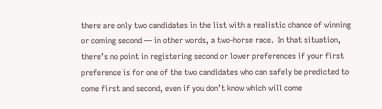there are only two candidates in the list with a realistic chance of winning or coming second — in other words, a two-horse race.  In that situation, there’s no point in registering second or lower preferences if your first preference is for one of the two candidates who can safely be predicted to come first and second, even if you don’t know which will come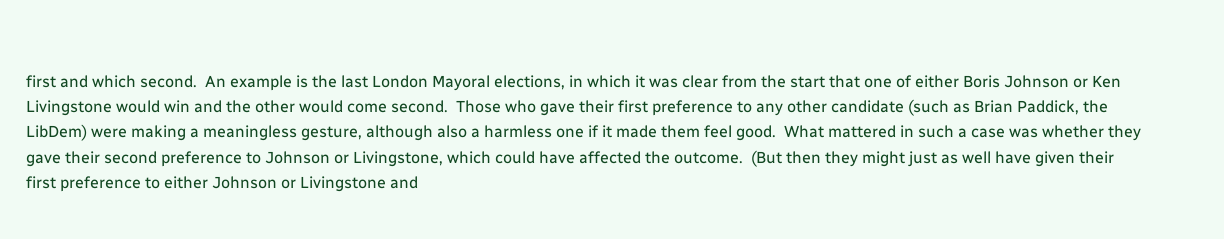first and which second.  An example is the last London Mayoral elections, in which it was clear from the start that one of either Boris Johnson or Ken Livingstone would win and the other would come second.  Those who gave their first preference to any other candidate (such as Brian Paddick, the LibDem) were making a meaningless gesture, although also a harmless one if it made them feel good.  What mattered in such a case was whether they gave their second preference to Johnson or Livingstone, which could have affected the outcome.  (But then they might just as well have given their first preference to either Johnson or Livingstone and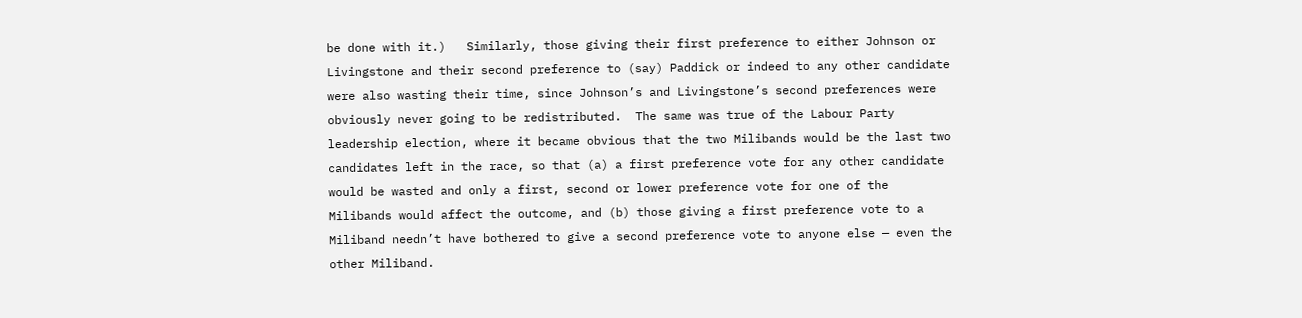be done with it.)   Similarly, those giving their first preference to either Johnson or Livingstone and their second preference to (say) Paddick or indeed to any other candidate were also wasting their time, since Johnson’s and Livingstone’s second preferences were obviously never going to be redistributed.  The same was true of the Labour Party leadership election, where it became obvious that the two Milibands would be the last two candidates left in the race, so that (a) a first preference vote for any other candidate would be wasted and only a first, second or lower preference vote for one of the Milibands would affect the outcome, and (b) those giving a first preference vote to a Miliband needn’t have bothered to give a second preference vote to anyone else — even the other Miliband.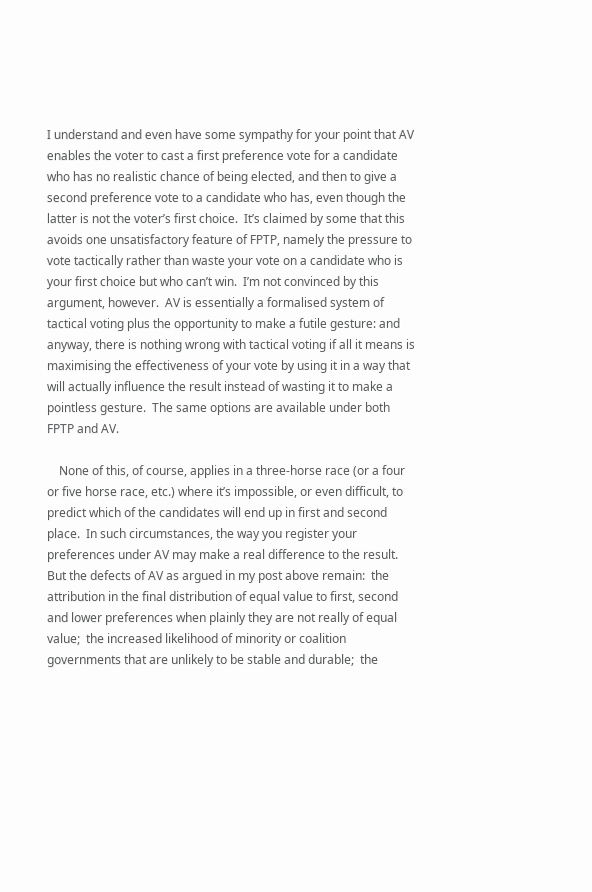I understand and even have some sympathy for your point that AV enables the voter to cast a first preference vote for a candidate who has no realistic chance of being elected, and then to give a second preference vote to a candidate who has, even though the latter is not the voter’s first choice.  It’s claimed by some that this avoids one unsatisfactory feature of FPTP, namely the pressure to vote tactically rather than waste your vote on a candidate who is your first choice but who can’t win.  I’m not convinced by this argument, however.  AV is essentially a formalised system of tactical voting plus the opportunity to make a futile gesture: and anyway, there is nothing wrong with tactical voting if all it means is maximising the effectiveness of your vote by using it in a way that will actually influence the result instead of wasting it to make a pointless gesture.  The same options are available under both FPTP and AV.

    None of this, of course, applies in a three-horse race (or a four or five horse race, etc.) where it’s impossible, or even difficult, to predict which of the candidates will end up in first and second place.  In such circumstances, the way you register your preferences under AV may make a real difference to the result.  But the defects of AV as argued in my post above remain:  the attribution in the final distribution of equal value to first, second and lower preferences when plainly they are not really of equal value;  the increased likelihood of minority or coalition governments that are unlikely to be stable and durable;  the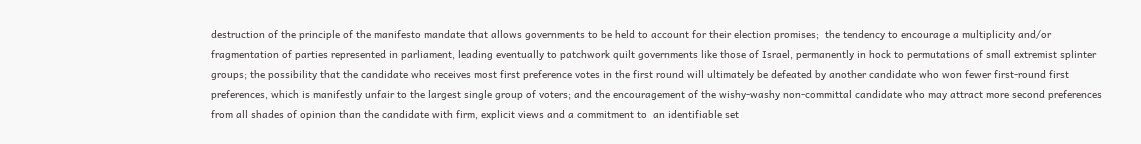destruction of the principle of the manifesto mandate that allows governments to be held to account for their election promises;  the tendency to encourage a multiplicity and/or fragmentation of parties represented in parliament, leading eventually to patchwork quilt governments like those of Israel, permanently in hock to permutations of small extremist splinter groups; the possibility that the candidate who receives most first preference votes in the first round will ultimately be defeated by another candidate who won fewer first-round first preferences, which is manifestly unfair to the largest single group of voters; and the encouragement of the wishy-washy non-committal candidate who may attract more second preferences from all shades of opinion than the candidate with firm, explicit views and a commitment to  an identifiable set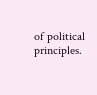of political principles.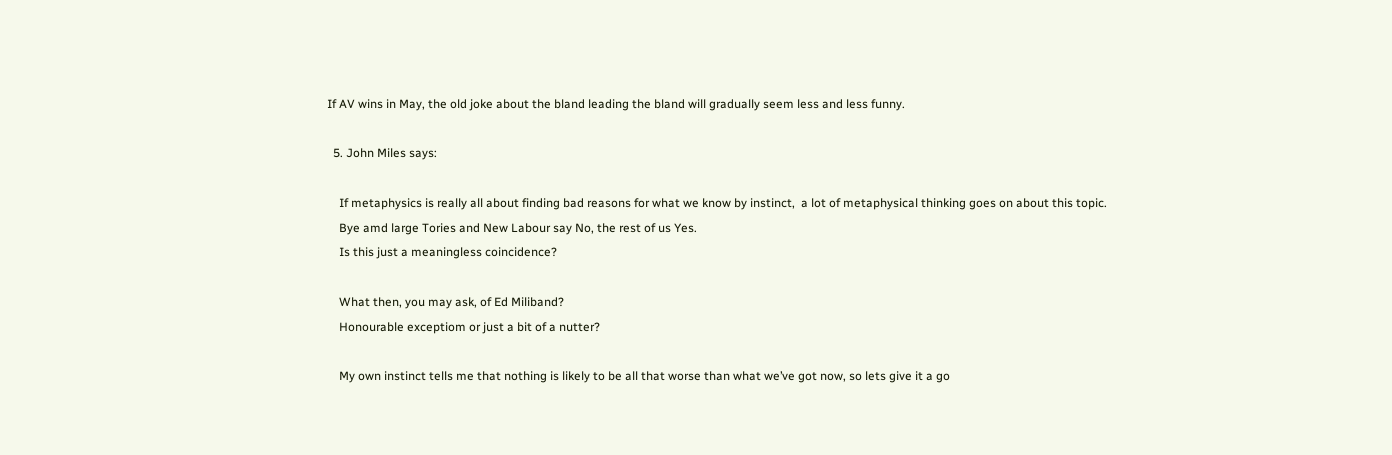If AV wins in May, the old joke about the bland leading the bland will gradually seem less and less funny.

  5. John Miles says:

    If metaphysics is really all about finding bad reasons for what we know by instinct,  a lot of metaphysical thinking goes on about this topic.
    Bye amd large Tories and New Labour say No, the rest of us Yes.
    Is this just a meaningless coincidence?

    What then, you may ask, of Ed Miliband?
    Honourable exceptiom or just a bit of a nutter?

    My own instinct tells me that nothing is likely to be all that worse than what we’ve got now, so lets give it a go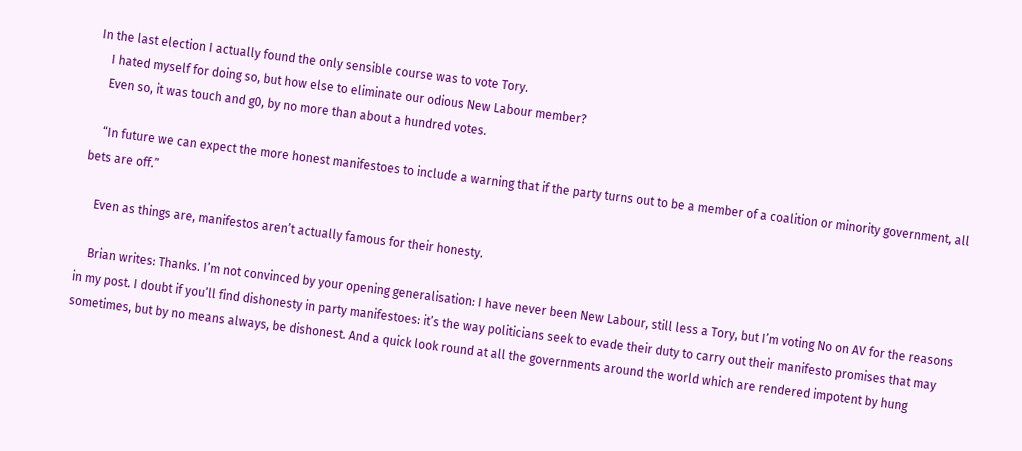In the last election I actually found the only sensible course was to vote Tory.
    I hated myself for doing so, but how else to eliminate our odious New Labour member?
    Even so, it was touch and g0, by no more than about a hundred votes.

    “In future we can expect the more honest manifestoes to include a warning that if the party turns out to be a member of a coalition or minority government, all bets are off.”

    Even as things are, manifestos aren’t actually famous for their honesty.

    Brian writes: Thanks. I’m not convinced by your opening generalisation: I have never been New Labour, still less a Tory, but I’m voting No on AV for the reasons in my post. I doubt if you’ll find dishonesty in party manifestoes: it’s the way politicians seek to evade their duty to carry out their manifesto promises that may sometimes, but by no means always, be dishonest. And a quick look round at all the governments around the world which are rendered impotent by hung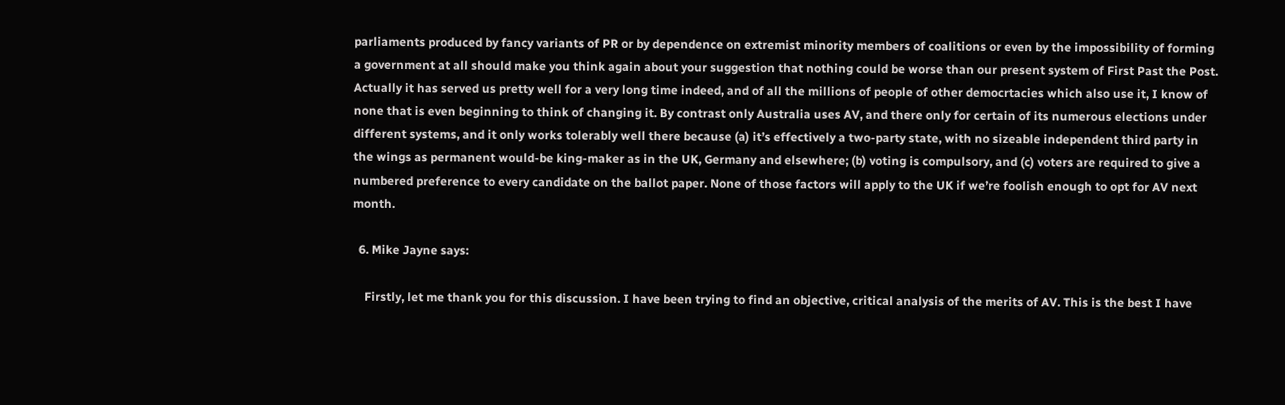parliaments produced by fancy variants of PR or by dependence on extremist minority members of coalitions or even by the impossibility of forming a government at all should make you think again about your suggestion that nothing could be worse than our present system of First Past the Post. Actually it has served us pretty well for a very long time indeed, and of all the millions of people of other democrtacies which also use it, I know of none that is even beginning to think of changing it. By contrast only Australia uses AV, and there only for certain of its numerous elections under different systems, and it only works tolerably well there because (a) it’s effectively a two-party state, with no sizeable independent third party in the wings as permanent would-be king-maker as in the UK, Germany and elsewhere; (b) voting is compulsory, and (c) voters are required to give a numbered preference to every candidate on the ballot paper. None of those factors will apply to the UK if we’re foolish enough to opt for AV next month.

  6. Mike Jayne says:

    Firstly, let me thank you for this discussion. I have been trying to find an objective, critical analysis of the merits of AV. This is the best I have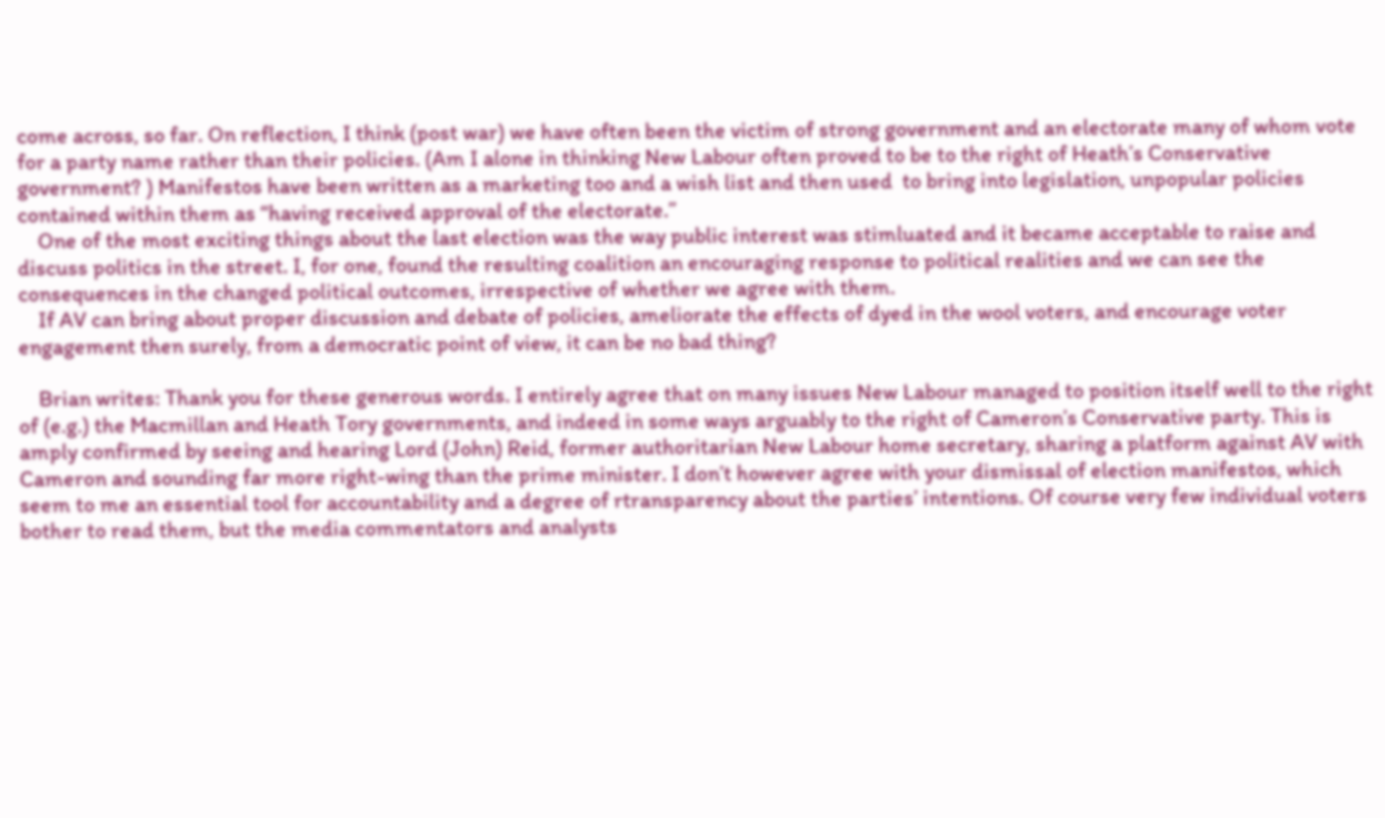come across, so far. On reflection, I think (post war) we have often been the victim of strong government and an electorate many of whom vote for a party name rather than their policies. (Am I alone in thinking New Labour often proved to be to the right of Heath’s Conservative government? ) Manifestos have been written as a marketing too and a wish list and then used  to bring into legislation, unpopular policies contained within them as “having received approval of the electorate.”
    One of the most exciting things about the last election was the way public interest was stimluated and it became acceptable to raise and discuss politics in the street. I, for one, found the resulting coalition an encouraging response to political realities and we can see the consequences in the changed political outcomes, irrespective of whether we agree with them.
    If AV can bring about proper discussion and debate of policies, ameliorate the effects of dyed in the wool voters, and encourage voter engagement then surely, from a democratic point of view, it can be no bad thing?

    Brian writes: Thank you for these generous words. I entirely agree that on many issues New Labour managed to position itself well to the right of (e.g.) the Macmillan and Heath Tory governments, and indeed in some ways arguably to the right of Cameron’s Conservative party. This is amply confirmed by seeing and hearing Lord (John) Reid, former authoritarian New Labour home secretary, sharing a platform against AV with Cameron and sounding far more right-wing than the prime minister. I don’t however agree with your dismissal of election manifestos, which seem to me an essential tool for accountability and a degree of rtransparency about the parties’ intentions. Of course very few individual voters bother to read them, but the media commentators and analysts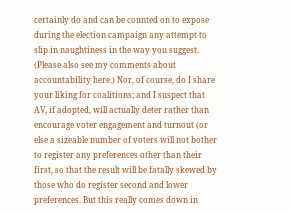certainly do and can be counted on to expose during the election campaign any attempt to slip in naughtiness in the way you suggest. (Please also see my comments about accountability here.) Nor, of course, do I share your liking for coalitions; and I suspect that AV, if adopted, will actually deter rather than encourage voter engagement and turnout (or else a sizeable number of voters will not bother to register any preferences other than their first, so that the result will be fatally skewed by those who do register second and lower preferences. But this really comes down in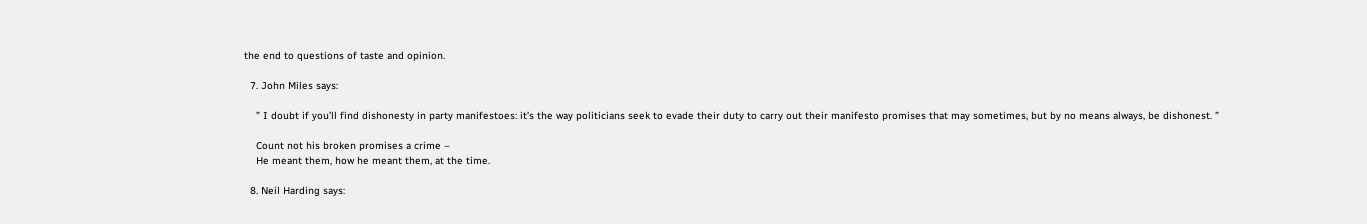the end to questions of taste and opinion.

  7. John Miles says:

    ” I doubt if you’ll find dishonesty in party manifestoes: it’s the way politicians seek to evade their duty to carry out their manifesto promises that may sometimes, but by no means always, be dishonest. ”

    Count not his broken promises a crime –
    He meant them, how he meant them, at the time.

  8. Neil Harding says: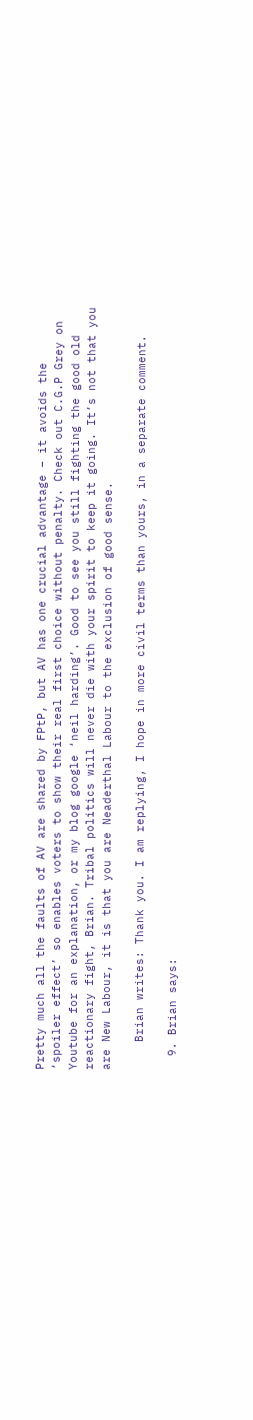Pretty much all the faults of AV are shared by FPtP, but AV has one crucial advantage – it avoids the ‘spoiler effect’ so enables voters to show their real first choice without penalty. Check out C.G.P Grey on Youtube for an explanation, or my blog google ‘neil harding’. Good to see you still fighting the good old reactionary fight, Brian. Tribal politics will never die with your spirit to keep it going. It’s not that you are New Labour, it is that you are Neaderthal Labour to the exclusion of good sense.

    Brian writes: Thank you. I am replying, I hope in more civil terms than yours, in a separate comment.

  9. Brian says: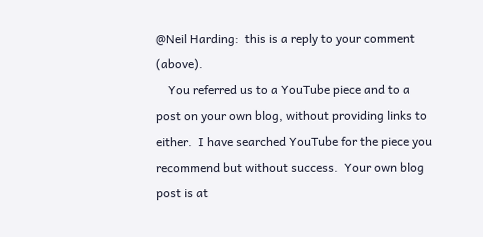@Neil Harding:  this is a reply to your comment (above).
    You referred us to a YouTube piece and to a post on your own blog, without providing links to either.  I have searched YouTube for the piece you recommend but without success.  Your own blog post is at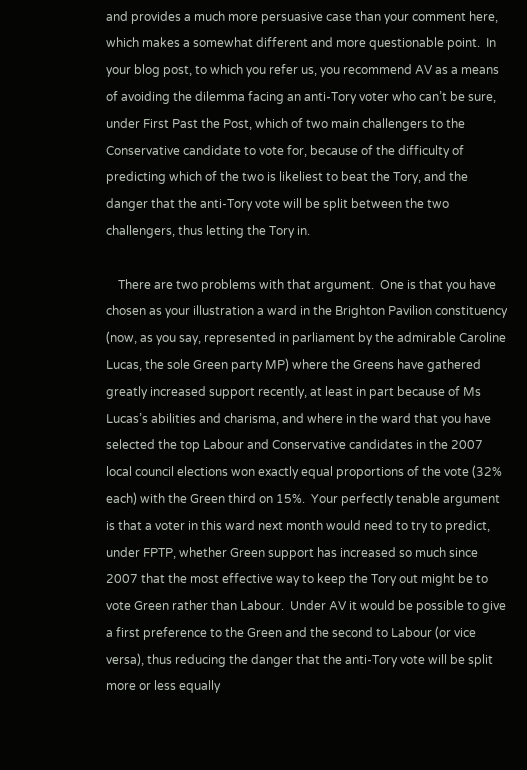and provides a much more persuasive case than your comment here, which makes a somewhat different and more questionable point.  In your blog post, to which you refer us, you recommend AV as a means of avoiding the dilemma facing an anti-Tory voter who can’t be sure, under First Past the Post, which of two main challengers to the Conservative candidate to vote for, because of the difficulty of predicting which of the two is likeliest to beat the Tory, and the danger that the anti-Tory vote will be split between the two challengers, thus letting the Tory in.

    There are two problems with that argument.  One is that you have chosen as your illustration a ward in the Brighton Pavilion constituency (now, as you say, represented in parliament by the admirable Caroline Lucas, the sole Green party MP) where the Greens have gathered greatly increased support recently, at least in part because of Ms Lucas’s abilities and charisma, and where in the ward that you have selected the top Labour and Conservative candidates in the 2007 local council elections won exactly equal proportions of the vote (32% each) with the Green third on 15%.  Your perfectly tenable argument is that a voter in this ward next month would need to try to predict, under FPTP, whether Green support has increased so much since 2007 that the most effective way to keep the Tory out might be to vote Green rather than Labour.  Under AV it would be possible to give a first preference to the Green and the second to Labour (or vice versa), thus reducing the danger that the anti-Tory vote will be split more or less equally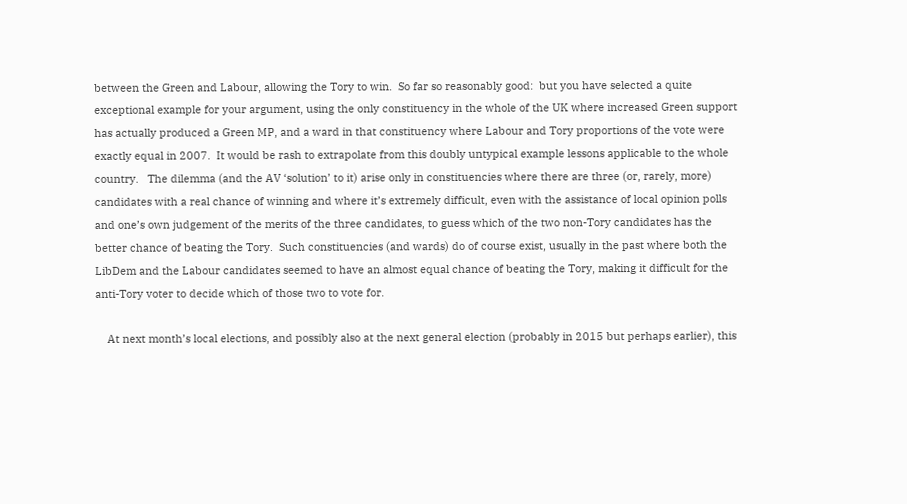between the Green and Labour, allowing the Tory to win.  So far so reasonably good:  but you have selected a quite exceptional example for your argument, using the only constituency in the whole of the UK where increased Green support has actually produced a Green MP, and a ward in that constituency where Labour and Tory proportions of the vote were exactly equal in 2007.  It would be rash to extrapolate from this doubly untypical example lessons applicable to the whole country.   The dilemma (and the AV ‘solution’ to it) arise only in constituencies where there are three (or, rarely, more) candidates with a real chance of winning and where it’s extremely difficult, even with the assistance of local opinion polls and one’s own judgement of the merits of the three candidates, to guess which of the two non-Tory candidates has the better chance of beating the Tory.  Such constituencies (and wards) do of course exist, usually in the past where both the LibDem and the Labour candidates seemed to have an almost equal chance of beating the Tory, making it difficult for the anti-Tory voter to decide which of those two to vote for.

    At next month’s local elections, and possibly also at the next general election (probably in 2015 but perhaps earlier), this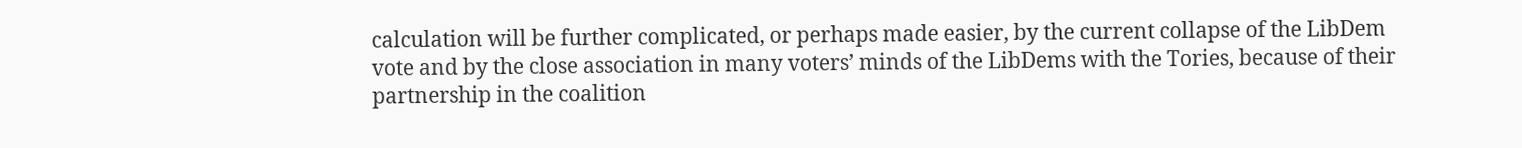calculation will be further complicated, or perhaps made easier, by the current collapse of the LibDem vote and by the close association in many voters’ minds of the LibDems with the Tories, because of their partnership in the coalition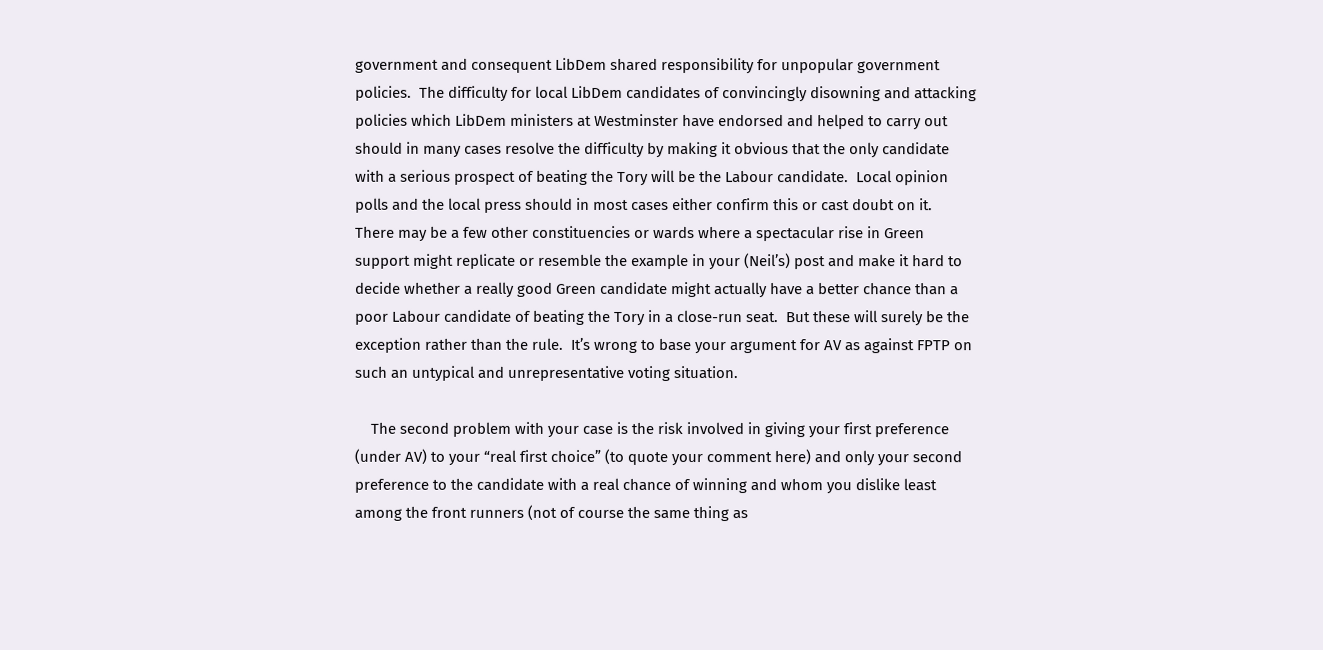government and consequent LibDem shared responsibility for unpopular government policies.  The difficulty for local LibDem candidates of convincingly disowning and attacking policies which LibDem ministers at Westminster have endorsed and helped to carry out should in many cases resolve the difficulty by making it obvious that the only candidate with a serious prospect of beating the Tory will be the Labour candidate.  Local opinion polls and the local press should in most cases either confirm this or cast doubt on it.  There may be a few other constituencies or wards where a spectacular rise in Green support might replicate or resemble the example in your (Neil’s) post and make it hard to decide whether a really good Green candidate might actually have a better chance than a poor Labour candidate of beating the Tory in a close-run seat.  But these will surely be the exception rather than the rule.  It’s wrong to base your argument for AV as against FPTP on such an untypical and unrepresentative voting situation.

    The second problem with your case is the risk involved in giving your first preference (under AV) to your “real first choice” (to quote your comment here) and only your second preference to the candidate with a real chance of winning and whom you dislike least among the front runners (not of course the same thing as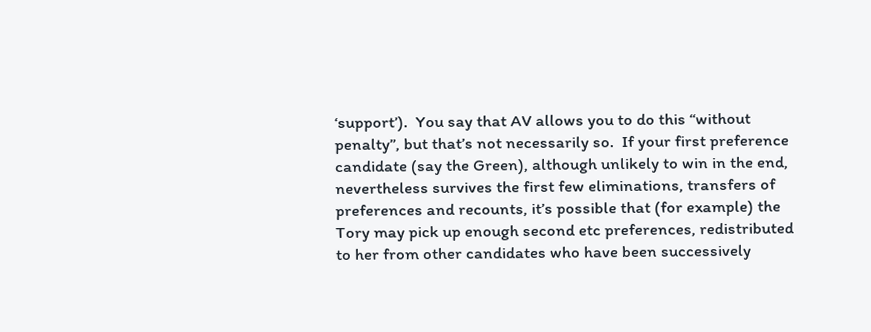‘support’).  You say that AV allows you to do this “without penalty”, but that’s not necessarily so.  If your first preference candidate (say the Green), although unlikely to win in the end, nevertheless survives the first few eliminations, transfers of preferences and recounts, it’s possible that (for example) the Tory may pick up enough second etc preferences, redistributed to her from other candidates who have been successively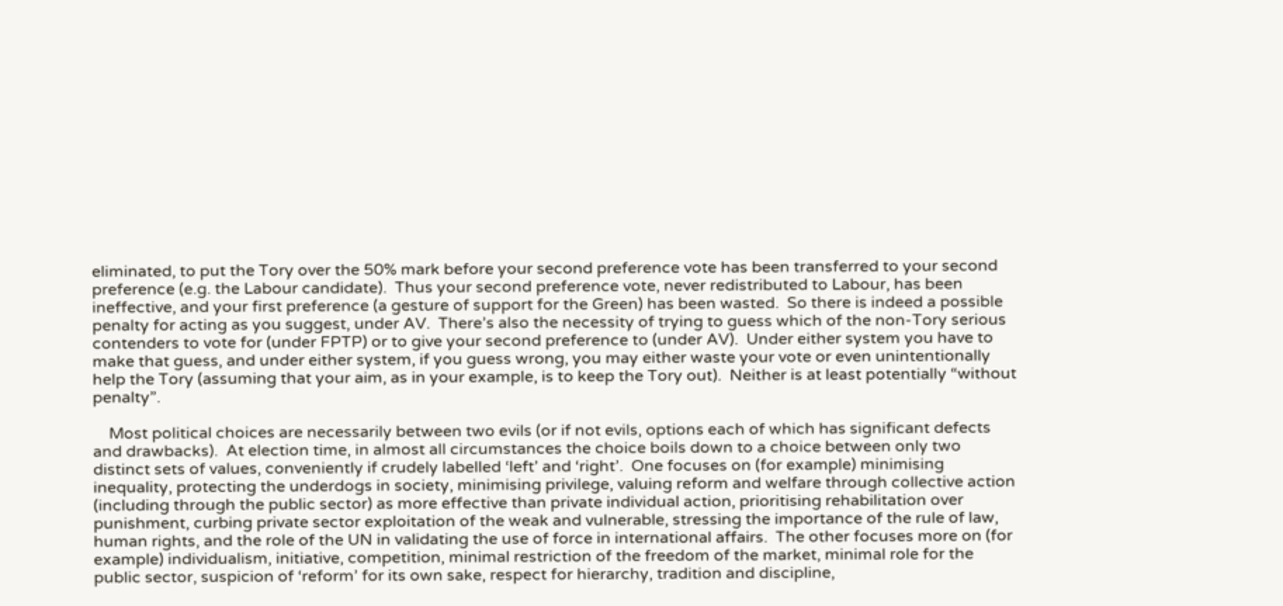eliminated, to put the Tory over the 50% mark before your second preference vote has been transferred to your second preference (e.g. the Labour candidate).  Thus your second preference vote, never redistributed to Labour, has been ineffective, and your first preference (a gesture of support for the Green) has been wasted.  So there is indeed a possible penalty for acting as you suggest, under AV.  There’s also the necessity of trying to guess which of the non-Tory serious contenders to vote for (under FPTP) or to give your second preference to (under AV).  Under either system you have to make that guess, and under either system, if you guess wrong, you may either waste your vote or even unintentionally help the Tory (assuming that your aim, as in your example, is to keep the Tory out).  Neither is at least potentially “without penalty”.

    Most political choices are necessarily between two evils (or if not evils, options each of which has significant defects and drawbacks).  At election time, in almost all circumstances the choice boils down to a choice between only two distinct sets of values, conveniently if crudely labelled ‘left’ and ‘right’.  One focuses on (for example) minimising inequality, protecting the underdogs in society, minimising privilege, valuing reform and welfare through collective action (including through the public sector) as more effective than private individual action, prioritising rehabilitation over punishment, curbing private sector exploitation of the weak and vulnerable, stressing the importance of the rule of law, human rights, and the role of the UN in validating the use of force in international affairs.  The other focuses more on (for example) individualism, initiative, competition, minimal restriction of the freedom of the market, minimal role for the public sector, suspicion of ‘reform’ for its own sake, respect for hierarchy, tradition and discipline,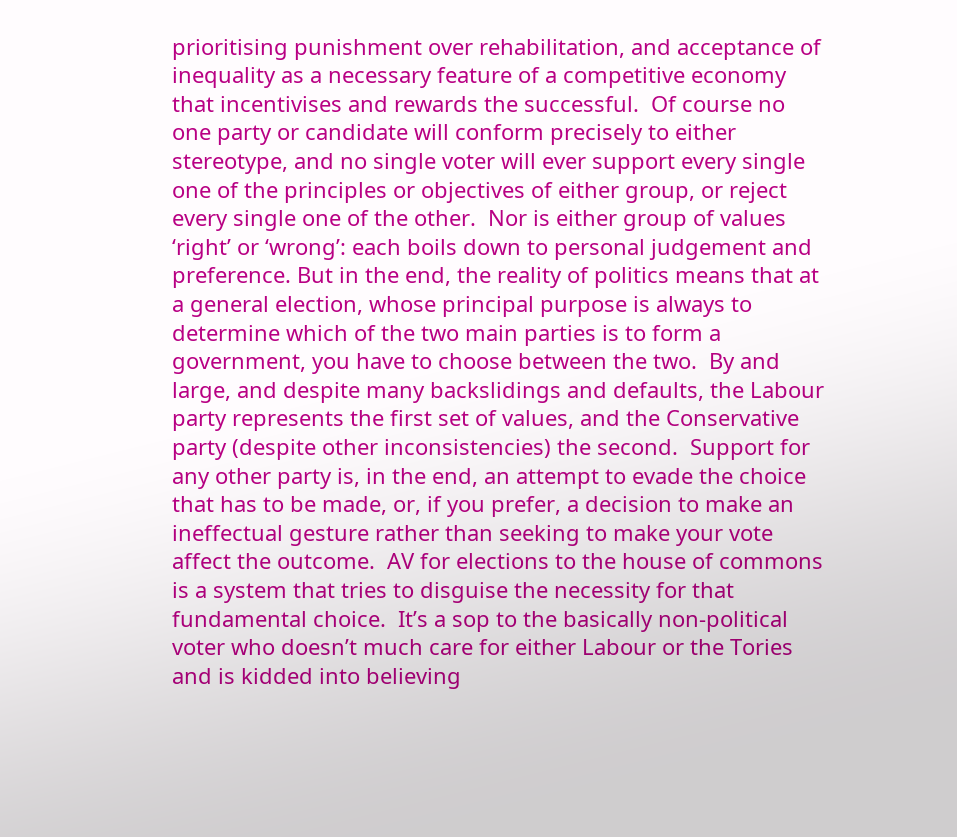prioritising punishment over rehabilitation, and acceptance of inequality as a necessary feature of a competitive economy that incentivises and rewards the successful.  Of course no one party or candidate will conform precisely to either stereotype, and no single voter will ever support every single one of the principles or objectives of either group, or reject every single one of the other.  Nor is either group of values ‘right’ or ‘wrong’: each boils down to personal judgement and preference. But in the end, the reality of politics means that at a general election, whose principal purpose is always to determine which of the two main parties is to form a government, you have to choose between the two.  By and large, and despite many backslidings and defaults, the Labour party represents the first set of values, and the Conservative party (despite other inconsistencies) the second.  Support for any other party is, in the end, an attempt to evade the choice that has to be made, or, if you prefer, a decision to make an ineffectual gesture rather than seeking to make your vote affect the outcome.  AV for elections to the house of commons is a system that tries to disguise the necessity for that fundamental choice.  It’s a sop to the basically non-political voter who doesn’t much care for either Labour or the Tories and is kidded into believing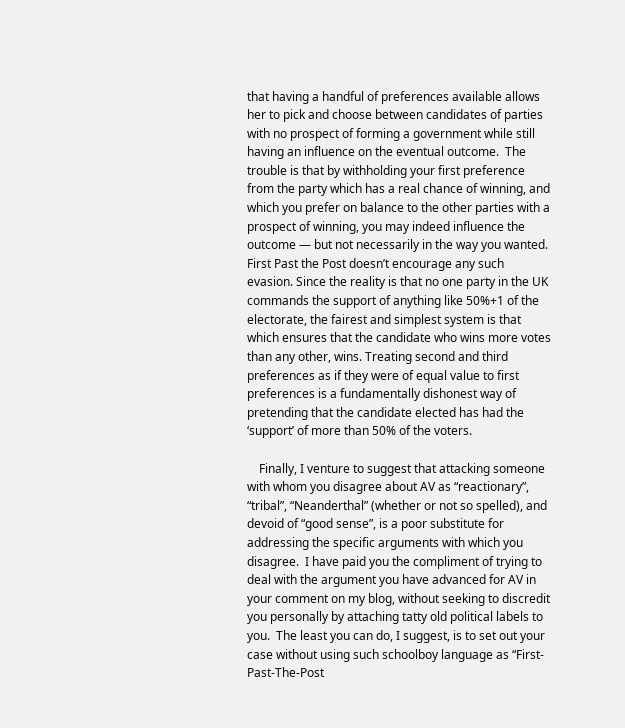that having a handful of preferences available allows her to pick and choose between candidates of parties with no prospect of forming a government while still having an influence on the eventual outcome.  The trouble is that by withholding your first preference from the party which has a real chance of winning, and which you prefer on balance to the other parties with a prospect of winning, you may indeed influence the outcome — but not necessarily in the way you wanted. First Past the Post doesn’t encourage any such evasion. Since the reality is that no one party in the UK commands the support of anything like 50%+1 of the electorate, the fairest and simplest system is that which ensures that the candidate who wins more votes than any other, wins. Treating second and third preferences as if they were of equal value to first preferences is a fundamentally dishonest way of pretending that the candidate elected has had the ‘support’ of more than 50% of the voters.

    Finally, I venture to suggest that attacking someone with whom you disagree about AV as “reactionary”, “tribal”, “Neanderthal” (whether or not so spelled), and devoid of “good sense”, is a poor substitute for addressing the specific arguments with which you disagree.  I have paid you the compliment of trying to deal with the argument you have advanced for AV in your comment on my blog, without seeking to discredit you personally by attaching tatty old political labels to you.  The least you can do, I suggest, is to set out your case without using such schoolboy language as “First-Past-The-Post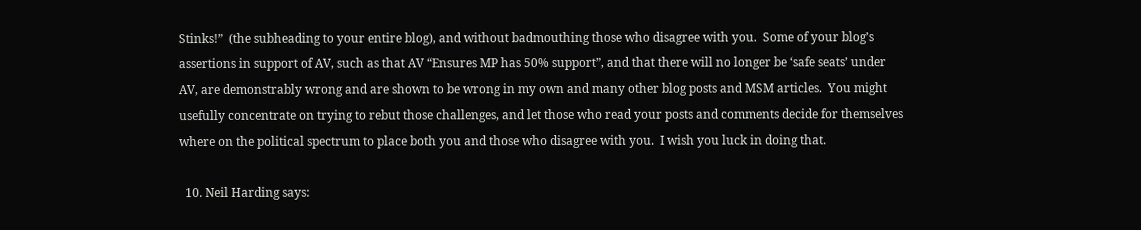Stinks!”  (the subheading to your entire blog), and without badmouthing those who disagree with you.  Some of your blog’s assertions in support of AV, such as that AV “Ensures MP has 50% support”, and that there will no longer be ‘safe seats’ under AV, are demonstrably wrong and are shown to be wrong in my own and many other blog posts and MSM articles.  You might usefully concentrate on trying to rebut those challenges, and let those who read your posts and comments decide for themselves where on the political spectrum to place both you and those who disagree with you.  I wish you luck in doing that.

  10. Neil Harding says: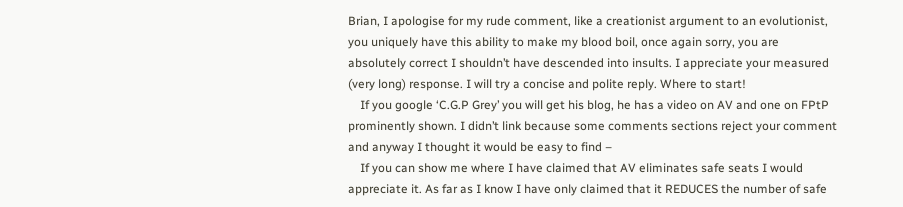Brian, I apologise for my rude comment, like a creationist argument to an evolutionist, you uniquely have this ability to make my blood boil, once again sorry, you are absolutely correct I shouldn’t have descended into insults. I appreciate your measured (very long) response. I will try a concise and polite reply. Where to start!
    If you google ‘C.G.P Grey’ you will get his blog, he has a video on AV and one on FPtP prominently shown. I didn’t link because some comments sections reject your comment and anyway I thought it would be easy to find –
    If you can show me where I have claimed that AV eliminates safe seats I would appreciate it. As far as I know I have only claimed that it REDUCES the number of safe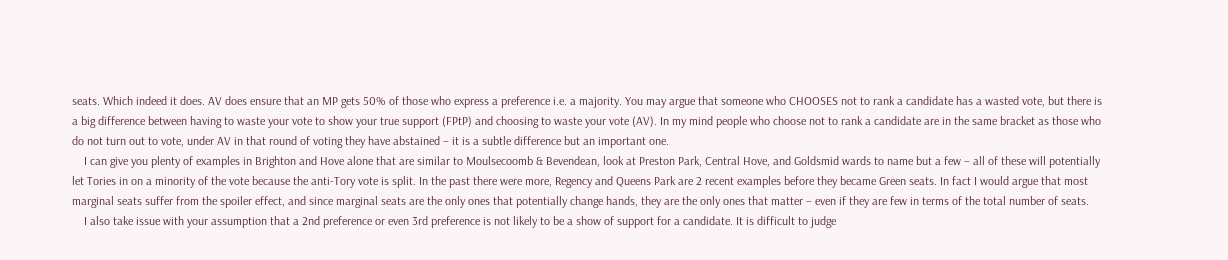seats. Which indeed it does. AV does ensure that an MP gets 50% of those who express a preference i.e. a majority. You may argue that someone who CHOOSES not to rank a candidate has a wasted vote, but there is a big difference between having to waste your vote to show your true support (FPtP) and choosing to waste your vote (AV). In my mind people who choose not to rank a candidate are in the same bracket as those who do not turn out to vote, under AV in that round of voting they have abstained – it is a subtle difference but an important one.
    I can give you plenty of examples in Brighton and Hove alone that are similar to Moulsecoomb & Bevendean, look at Preston Park, Central Hove, and Goldsmid wards to name but a few – all of these will potentially let Tories in on a minority of the vote because the anti-Tory vote is split. In the past there were more, Regency and Queens Park are 2 recent examples before they became Green seats. In fact I would argue that most marginal seats suffer from the spoiler effect, and since marginal seats are the only ones that potentially change hands, they are the only ones that matter – even if they are few in terms of the total number of seats.
    I also take issue with your assumption that a 2nd preference or even 3rd preference is not likely to be a show of support for a candidate. It is difficult to judge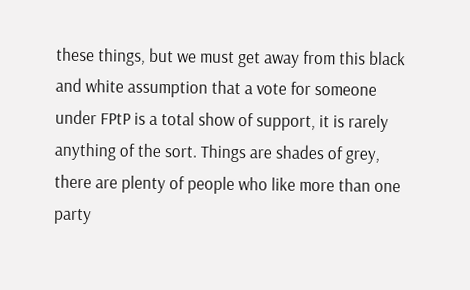these things, but we must get away from this black and white assumption that a vote for someone under FPtP is a total show of support, it is rarely anything of the sort. Things are shades of grey, there are plenty of people who like more than one party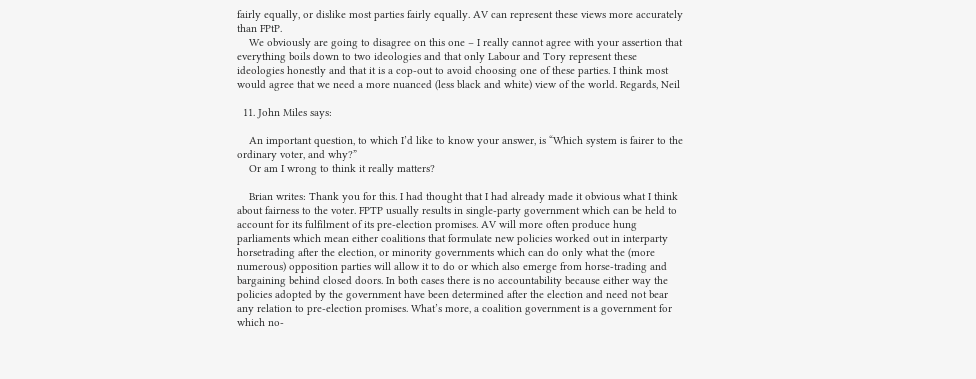fairly equally, or dislike most parties fairly equally. AV can represent these views more accurately than FPtP.
    We obviously are going to disagree on this one – I really cannot agree with your assertion that everything boils down to two ideologies and that only Labour and Tory represent these ideologies honestly and that it is a cop-out to avoid choosing one of these parties. I think most would agree that we need a more nuanced (less black and white) view of the world. Regards, Neil

  11. John Miles says:

    An important question, to which I’d like to know your answer, is “Which system is fairer to the ordinary voter, and why?”
    Or am I wrong to think it really matters?

    Brian writes: Thank you for this. I had thought that I had already made it obvious what I think about fairness to the voter. FPTP usually results in single-party government which can be held to account for its fulfilment of its pre-election promises. AV will more often produce hung parliaments which mean either coalitions that formulate new policies worked out in interparty horsetrading after the election, or minority governments which can do only what the (more numerous) opposition parties will allow it to do or which also emerge from horse-trading and bargaining behind closed doors. In both cases there is no accountability because either way the policies adopted by the government have been determined after the election and need not bear any relation to pre-election promises. What’s more, a coalition government is a government for which no-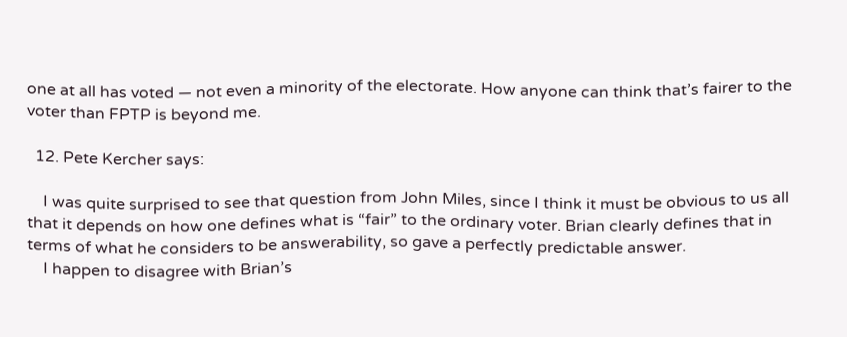one at all has voted — not even a minority of the electorate. How anyone can think that’s fairer to the voter than FPTP is beyond me.

  12. Pete Kercher says:

    I was quite surprised to see that question from John Miles, since I think it must be obvious to us all that it depends on how one defines what is “fair” to the ordinary voter. Brian clearly defines that in terms of what he considers to be answerability, so gave a perfectly predictable answer.
    I happen to disagree with Brian’s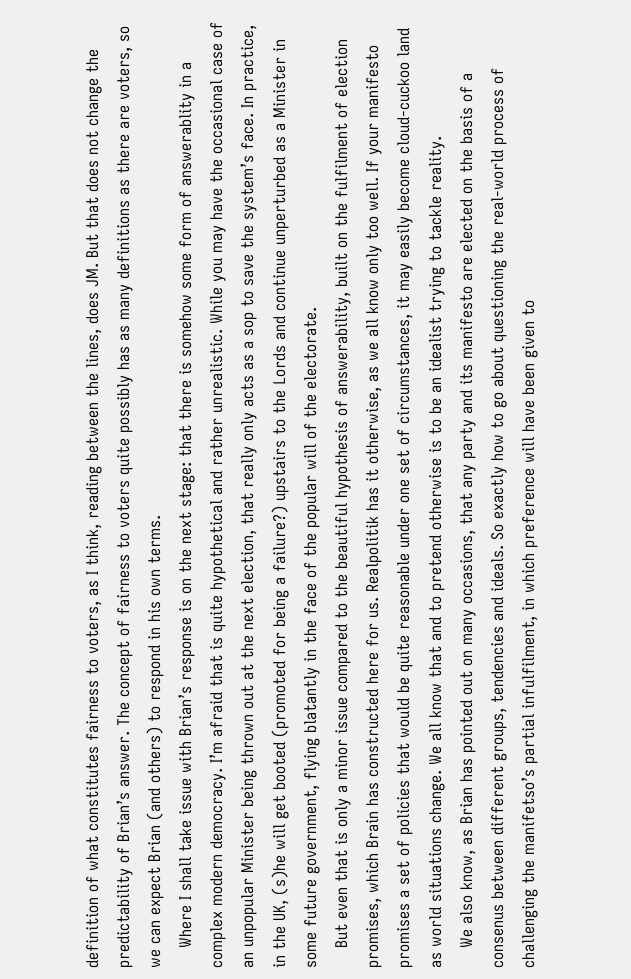definition of what constitutes fairness to voters, as I think, reading between the lines, does JM. But that does not change the predictability of Brian’s answer. The concept of fairness to voters quite possibly has as many definitions as there are voters, so we can expect Brian (and others) to respond in his own terms.
    Where I shall take issue with Brian’s response is on the next stage: that there is somehow some form of answerablity in a complex modern democracy. I’m afraid that is quite hypothetical and rather unrealistic. While you may have the occasional case of an unpopular Minister being thrown out at the next election, that really only acts as a sop to save the system’s face. In practice, in the UK, (s)he will get booted (promoted for being a failure?) upstairs to the Lords and continue unperturbed as a Minister in some future government, flying blatantly in the face of the popular will of the electorate.
    But even that is only a minor issue compared to the beautiful hypothesis of answerability, built on the fulfilment of election promises, which Brain has constructed here for us. Realpolitik has it otherwise, as we all know only too well. If your manifesto promises a set of policies that would be quite reasonable under one set of circumstances, it may easily become cloud-cuckoo land as world situations change. We all know that and to pretend otherwise is to be an idealist trying to tackle reality.
    We also know, as Brian has pointed out on many occasions, that any party and its manifesto are elected on the basis of a consenus between different groups, tendencies and ideals. So exactly how to go about questioning the real-world process of challenging the manifetso’s partial infulfilment, in which preference will have been given to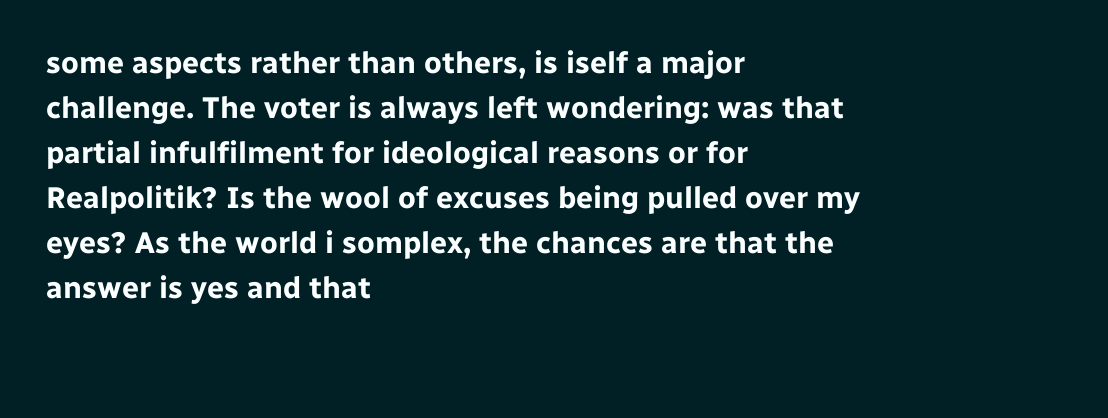some aspects rather than others, is iself a major challenge. The voter is always left wondering: was that partial infulfilment for ideological reasons or for Realpolitik? Is the wool of excuses being pulled over my eyes? As the world i somplex, the chances are that the answer is yes and that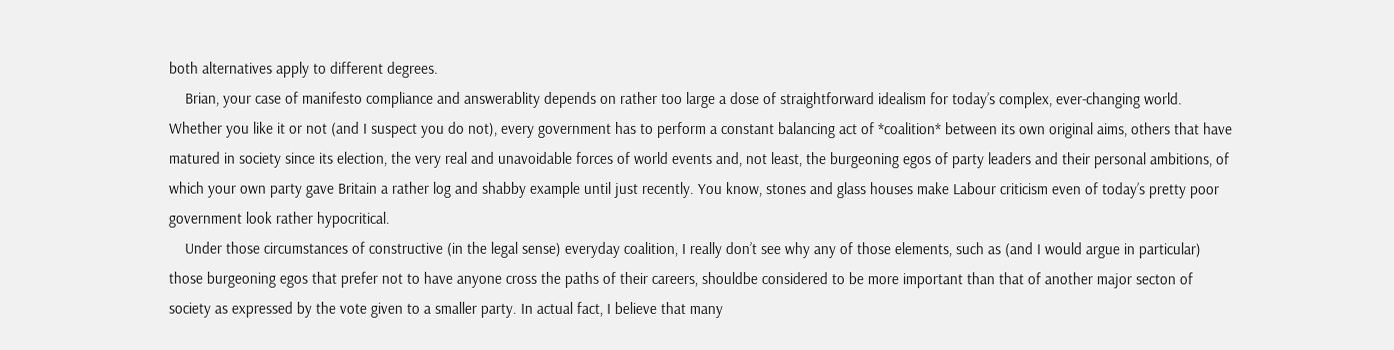both alternatives apply to different degrees.
    Brian, your case of manifesto compliance and answerablity depends on rather too large a dose of straightforward idealism for today’s complex, ever-changing world. Whether you like it or not (and I suspect you do not), every government has to perform a constant balancing act of *coalition* between its own original aims, others that have matured in society since its election, the very real and unavoidable forces of world events and, not least, the burgeoning egos of party leaders and their personal ambitions, of which your own party gave Britain a rather log and shabby example until just recently. You know, stones and glass houses make Labour criticism even of today’s pretty poor government look rather hypocritical.
    Under those circumstances of constructive (in the legal sense) everyday coalition, I really don’t see why any of those elements, such as (and I would argue in particular) those burgeoning egos that prefer not to have anyone cross the paths of their careers, shouldbe considered to be more important than that of another major secton of society as expressed by the vote given to a smaller party. In actual fact, I believe that many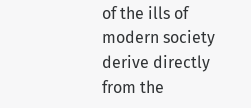of the ills of modern society derive directly from the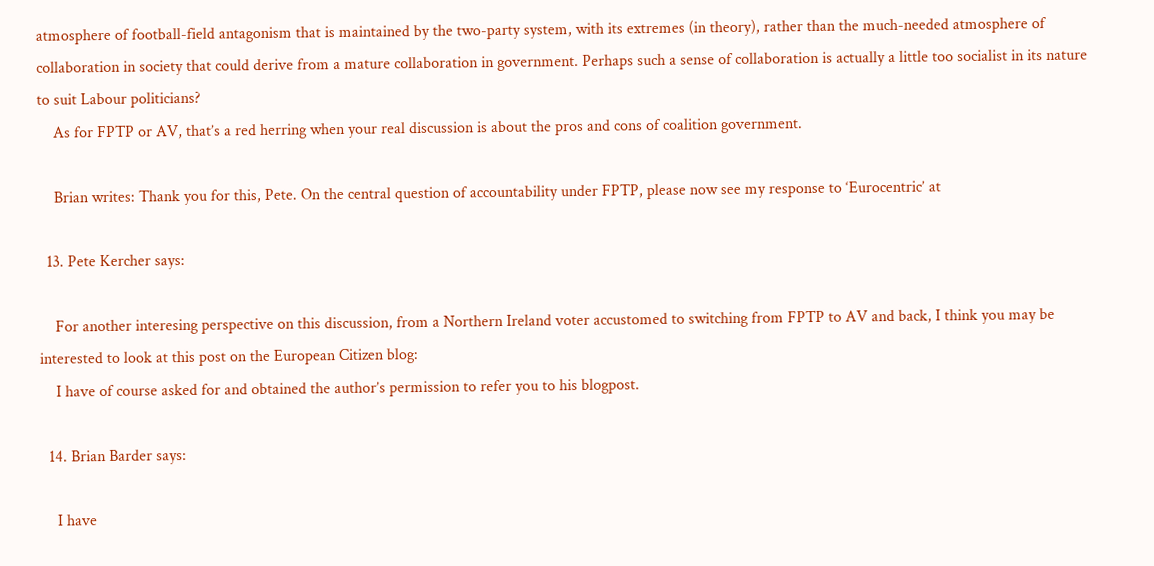atmosphere of football-field antagonism that is maintained by the two-party system, with its extremes (in theory), rather than the much-needed atmosphere of collaboration in society that could derive from a mature collaboration in government. Perhaps such a sense of collaboration is actually a little too socialist in its nature to suit Labour politicians?
    As for FPTP or AV, that’s a red herring when your real discussion is about the pros and cons of coalition government.

    Brian writes: Thank you for this, Pete. On the central question of accountability under FPTP, please now see my response to ‘Eurocentric’ at

  13. Pete Kercher says:

    For another interesing perspective on this discussion, from a Northern Ireland voter accustomed to switching from FPTP to AV and back, I think you may be interested to look at this post on the European Citizen blog:
    I have of course asked for and obtained the author’s permission to refer you to his blogpost.

  14. Brian Barder says:

    I have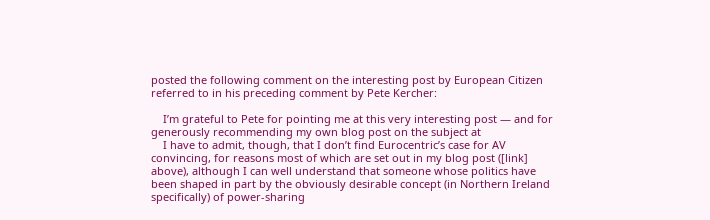posted the following comment on the interesting post by European Citizen referred to in his preceding comment by Pete Kercher:

    I’m grateful to Pete for pointing me at this very interesting post — and for generously recommending my own blog post on the subject at
    I have to admit, though, that I don’t find Eurocentric’s case for AV convincing, for reasons most of which are set out in my blog post ([link] above), although I can well understand that someone whose politics have been shaped in part by the obviously desirable concept (in Northern Ireland specifically) of power-sharing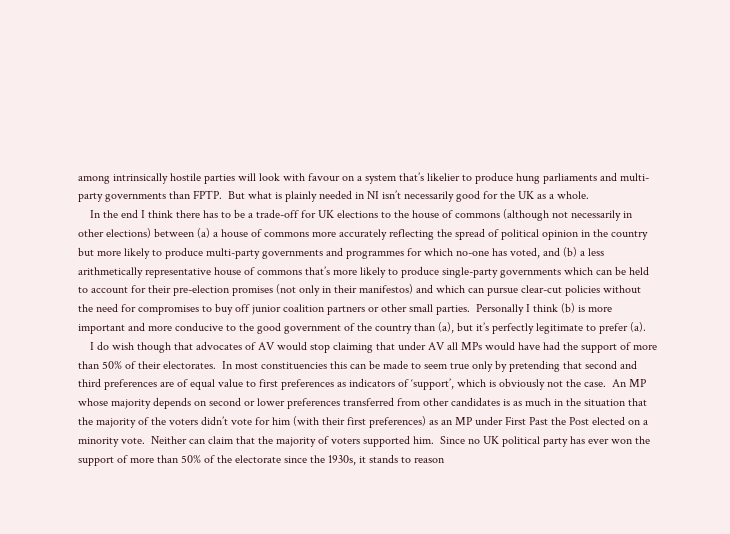among intrinsically hostile parties will look with favour on a system that’s likelier to produce hung parliaments and multi-party governments than FPTP.  But what is plainly needed in NI isn’t necessarily good for the UK as a whole.
    In the end I think there has to be a trade-off for UK elections to the house of commons (although not necessarily in other elections) between (a) a house of commons more accurately reflecting the spread of political opinion in the country but more likely to produce multi-party governments and programmes for which no-one has voted, and (b) a less arithmetically representative house of commons that’s more likely to produce single-party governments which can be held to account for their pre-election promises (not only in their manifestos) and which can pursue clear-cut policies without the need for compromises to buy off junior coalition partners or other small parties.  Personally I think (b) is more important and more conducive to the good government of the country than (a), but it’s perfectly legitimate to prefer (a).
    I do wish though that advocates of AV would stop claiming that under AV all MPs would have had the support of more than 50% of their electorates.  In most constituencies this can be made to seem true only by pretending that second and third preferences are of equal value to first preferences as indicators of ‘support’, which is obviously not the case.  An MP whose majority depends on second or lower preferences transferred from other candidates is as much in the situation that the majority of the voters didn’t vote for him (with their first preferences) as an MP under First Past the Post elected on a minority vote.  Neither can claim that the majority of voters supported him.  Since no UK political party has ever won the support of more than 50% of the electorate since the 1930s, it stands to reason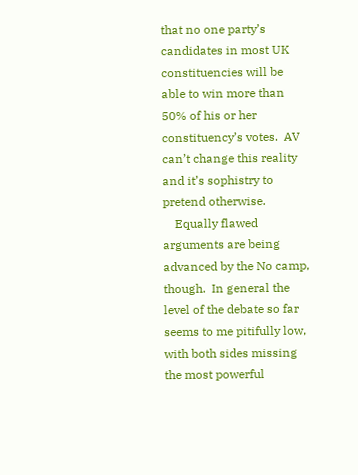that no one party’s candidates in most UK constituencies will be able to win more than 50% of his or her constituency’s votes.  AV can’t change this reality and it’s sophistry to pretend otherwise.
    Equally flawed arguments are being advanced by the No camp, though.  In general the level of the debate so far seems to me pitifully low, with both sides missing the most powerful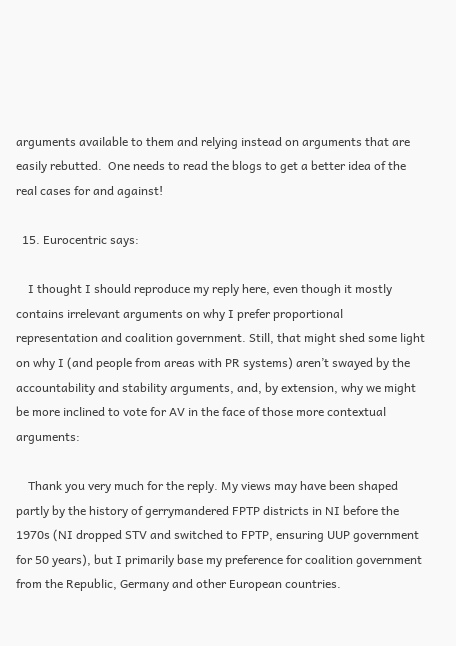arguments available to them and relying instead on arguments that are easily rebutted.  One needs to read the blogs to get a better idea of the real cases for and against!

  15. Eurocentric says:

    I thought I should reproduce my reply here, even though it mostly contains irrelevant arguments on why I prefer proportional representation and coalition government. Still, that might shed some light on why I (and people from areas with PR systems) aren’t swayed by the accountability and stability arguments, and, by extension, why we might be more inclined to vote for AV in the face of those more contextual arguments:

    Thank you very much for the reply. My views may have been shaped partly by the history of gerrymandered FPTP districts in NI before the 1970s (NI dropped STV and switched to FPTP, ensuring UUP government for 50 years), but I primarily base my preference for coalition government from the Republic, Germany and other European countries.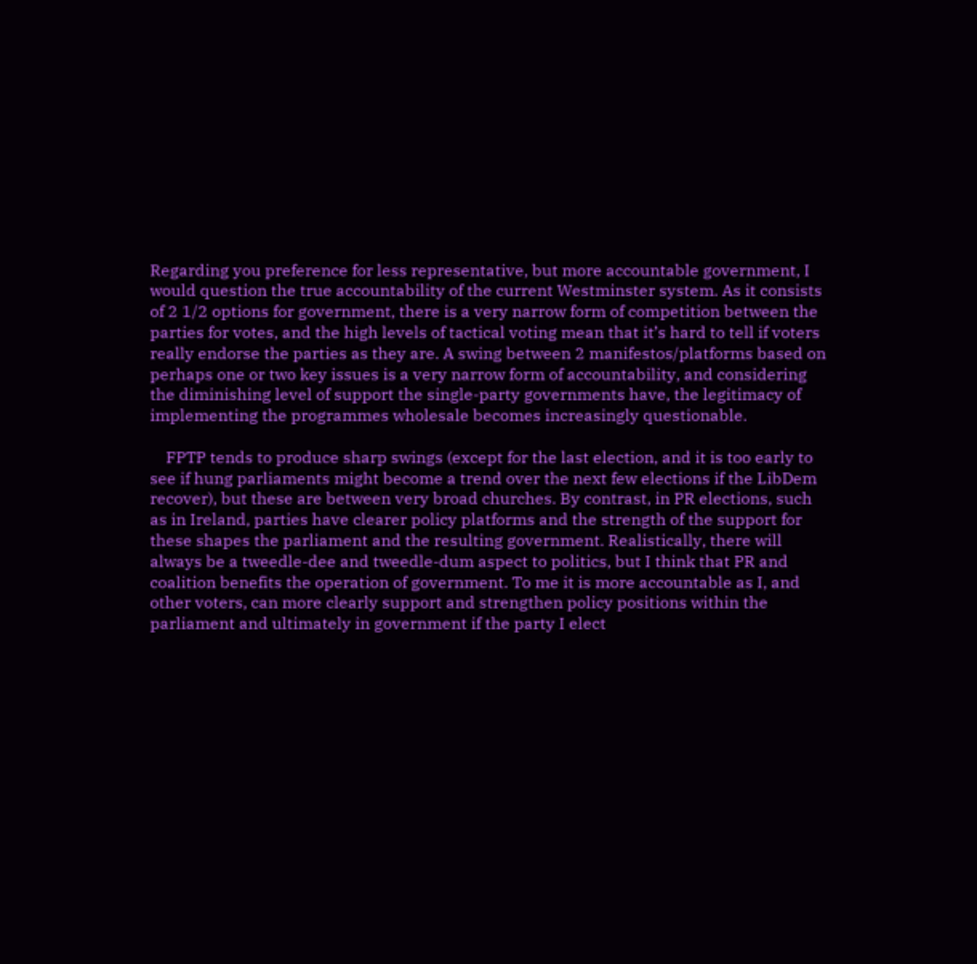Regarding you preference for less representative, but more accountable government, I would question the true accountability of the current Westminster system. As it consists of 2 1/2 options for government, there is a very narrow form of competition between the parties for votes, and the high levels of tactical voting mean that it’s hard to tell if voters really endorse the parties as they are. A swing between 2 manifestos/platforms based on perhaps one or two key issues is a very narrow form of accountability, and considering the diminishing level of support the single-party governments have, the legitimacy of implementing the programmes wholesale becomes increasingly questionable.

    FPTP tends to produce sharp swings (except for the last election, and it is too early to see if hung parliaments might become a trend over the next few elections if the LibDem recover), but these are between very broad churches. By contrast, in PR elections, such as in Ireland, parties have clearer policy platforms and the strength of the support for these shapes the parliament and the resulting government. Realistically, there will always be a tweedle-dee and tweedle-dum aspect to politics, but I think that PR and coalition benefits the operation of government. To me it is more accountable as I, and other voters, can more clearly support and strengthen policy positions within the parliament and ultimately in government if the party I elect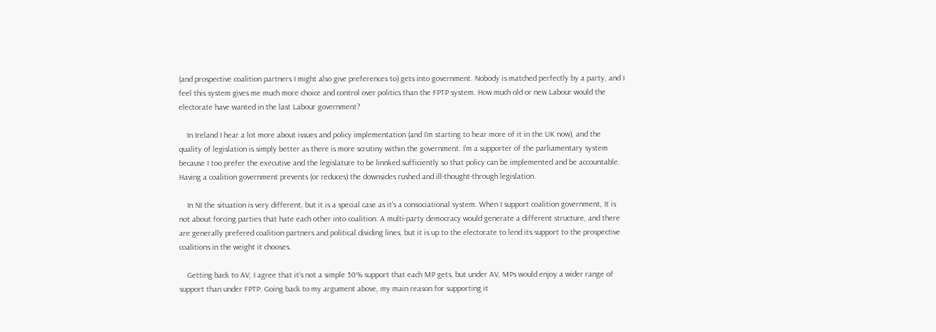(and prospective coalition partners I might also give preferences to) gets into government. Nobody is matched perfectly by a party, and I feel this system gives me much more choice and control over politics than the FPTP system. How much old or new Labour would the electorate have wanted in the last Labour government?

    In Ireland I hear a lot more about issues and policy implementation (and I’m starting to hear more of it in the UK now), and the quality of legislation is simply better as there is more scrutiny within the government. I’m a supporter of the parliamentary system because I too prefer the executive and the legislature to be linnked sufficiently so that policy can be implemented and be accountable. Having a coalition government prevents (or reduces) the downsides rushed and ill-thought-through legislation.

    In NI the situation is very different, but it is a special case as it’s a consociational system. When I support coalition government, It is not about forcing parties that hate each other into coalition. A multi-party democracy would generate a different structure, and there are generally prefered coalition partners and political dividing lines, but it is up to the electorate to lend its support to the prospective coalitions in the weight it chooses.

    Getting back to AV, I agree that it’s not a simple 50% support that each MP gets, but under AV, MPs would enjoy a wider range of support than under FPTP. Going back to my argument above, my main reason for supporting it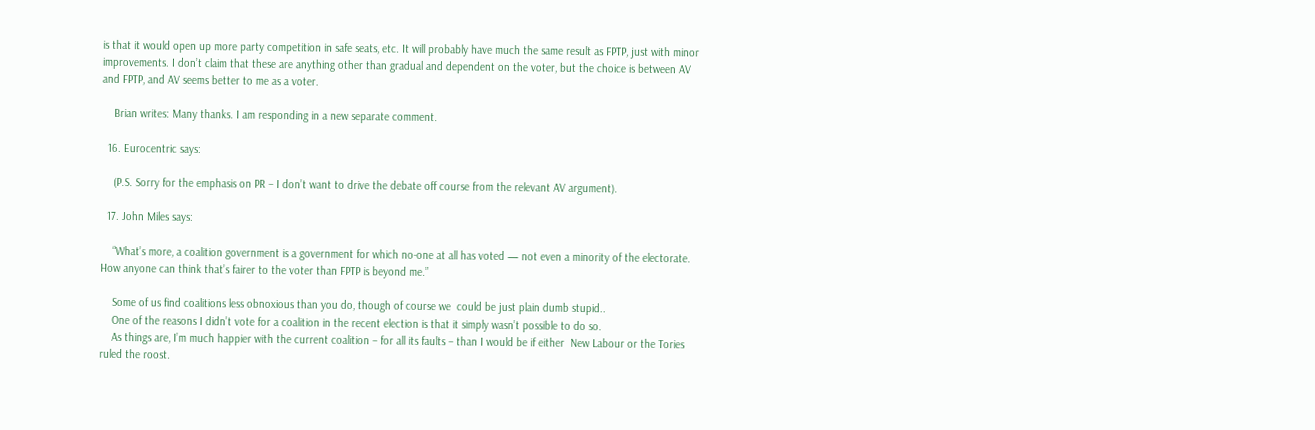is that it would open up more party competition in safe seats, etc. It will probably have much the same result as FPTP, just with minor improvements. I don’t claim that these are anything other than gradual and dependent on the voter, but the choice is between AV and FPTP, and AV seems better to me as a voter.

    Brian writes: Many thanks. I am responding in a new separate comment.

  16. Eurocentric says:

    (P.S. Sorry for the emphasis on PR – I don’t want to drive the debate off course from the relevant AV argument).

  17. John Miles says:

    “What’s more, a coalition government is a government for which no-one at all has voted — not even a minority of the electorate. How anyone can think that’s fairer to the voter than FPTP is beyond me.”

    Some of us find coalitions less obnoxious than you do, though of course we  could be just plain dumb stupid..
    One of the reasons I didn’t vote for a coalition in the recent election is that it simply wasn’t possible to do so.
    As things are, I’m much happier with the current coalition – for all its faults – than I would be if either  New Labour or the Tories ruled the roost.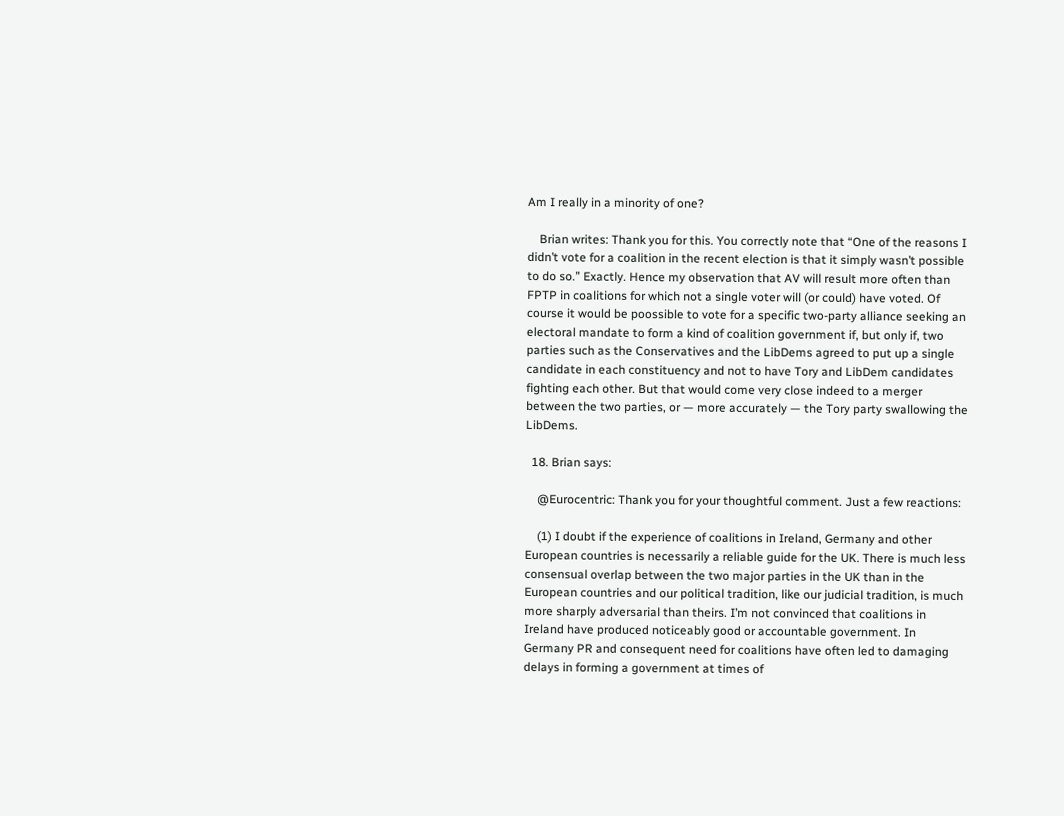Am I really in a minority of one?

    Brian writes: Thank you for this. You correctly note that “One of the reasons I didn’t vote for a coalition in the recent election is that it simply wasn’t possible to do so.” Exactly. Hence my observation that AV will result more often than FPTP in coalitions for which not a single voter will (or could) have voted. Of course it would be poossible to vote for a specific two-party alliance seeking an electoral mandate to form a kind of coalition government if, but only if, two parties such as the Conservatives and the LibDems agreed to put up a single candidate in each constituency and not to have Tory and LibDem candidates fighting each other. But that would come very close indeed to a merger between the two parties, or — more accurately — the Tory party swallowing the LibDems.

  18. Brian says:

    @Eurocentric: Thank you for your thoughtful comment. Just a few reactions:

    (1) I doubt if the experience of coalitions in Ireland, Germany and other European countries is necessarily a reliable guide for the UK. There is much less consensual overlap between the two major parties in the UK than in the European countries and our political tradition, like our judicial tradition, is much more sharply adversarial than theirs. I’m not convinced that coalitions in Ireland have produced noticeably good or accountable government. In Germany PR and consequent need for coalitions have often led to damaging delays in forming a government at times of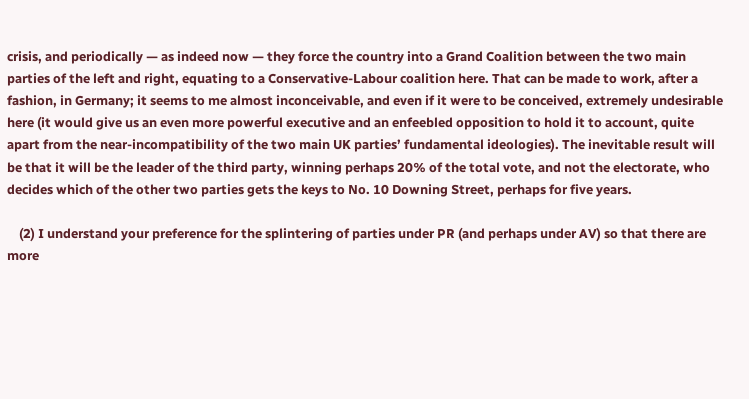crisis, and periodically — as indeed now — they force the country into a Grand Coalition between the two main parties of the left and right, equating to a Conservative-Labour coalition here. That can be made to work, after a fashion, in Germany; it seems to me almost inconceivable, and even if it were to be conceived, extremely undesirable here (it would give us an even more powerful executive and an enfeebled opposition to hold it to account, quite apart from the near-incompatibility of the two main UK parties’ fundamental ideologies). The inevitable result will be that it will be the leader of the third party, winning perhaps 20% of the total vote, and not the electorate, who decides which of the other two parties gets the keys to No. 10 Downing Street, perhaps for five years.

    (2) I understand your preference for the splintering of parties under PR (and perhaps under AV) so that there are more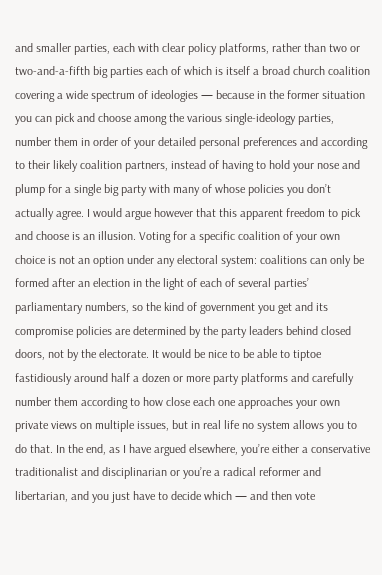and smaller parties, each with clear policy platforms, rather than two or two-and-a-fifth big parties each of which is itself a broad church coalition covering a wide spectrum of ideologies — because in the former situation you can pick and choose among the various single-ideology parties, number them in order of your detailed personal preferences and according to their likely coalition partners, instead of having to hold your nose and plump for a single big party with many of whose policies you don’t actually agree. I would argue however that this apparent freedom to pick and choose is an illusion. Voting for a specific coalition of your own choice is not an option under any electoral system: coalitions can only be formed after an election in the light of each of several parties’ parliamentary numbers, so the kind of government you get and its compromise policies are determined by the party leaders behind closed doors, not by the electorate. It would be nice to be able to tiptoe fastidiously around half a dozen or more party platforms and carefully number them according to how close each one approaches your own private views on multiple issues, but in real life no system allows you to do that. In the end, as I have argued elsewhere, you’re either a conservative traditionalist and disciplinarian or you’re a radical reformer and libertarian, and you just have to decide which — and then vote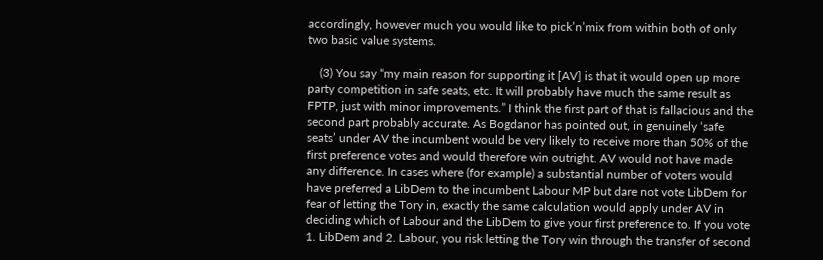accordingly, however much you would like to pick’n’mix from within both of only two basic value systems.

    (3) You say “my main reason for supporting it [AV] is that it would open up more party competition in safe seats, etc. It will probably have much the same result as FPTP, just with minor improvements.” I think the first part of that is fallacious and the second part probably accurate. As Bogdanor has pointed out, in genuinely ‘safe seats’ under AV the incumbent would be very likely to receive more than 50% of the first preference votes and would therefore win outright. AV would not have made any difference. In cases where (for example) a substantial number of voters would have preferred a LibDem to the incumbent Labour MP but dare not vote LibDem for fear of letting the Tory in, exactly the same calculation would apply under AV in deciding which of Labour and the LibDem to give your first preference to. If you vote 1. LibDem and 2. Labour, you risk letting the Tory win through the transfer of second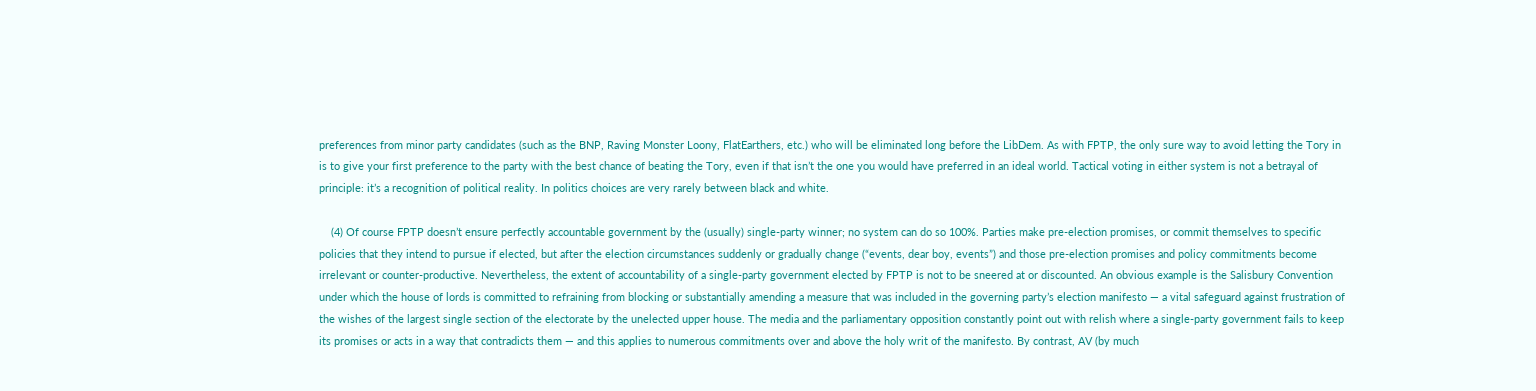preferences from minor party candidates (such as the BNP, Raving Monster Loony, FlatEarthers, etc.) who will be eliminated long before the LibDem. As with FPTP, the only sure way to avoid letting the Tory in is to give your first preference to the party with the best chance of beating the Tory, even if that isn’t the one you would have preferred in an ideal world. Tactical voting in either system is not a betrayal of principle: it’s a recognition of political reality. In politics choices are very rarely between black and white.

    (4) Of course FPTP doesn’t ensure perfectly accountable government by the (usually) single-party winner; no system can do so 100%. Parties make pre-election promises, or commit themselves to specific policies that they intend to pursue if elected, but after the election circumstances suddenly or gradually change (“events, dear boy, events”) and those pre-election promises and policy commitments become irrelevant or counter-productive. Nevertheless, the extent of accountability of a single-party government elected by FPTP is not to be sneered at or discounted. An obvious example is the Salisbury Convention under which the house of lords is committed to refraining from blocking or substantially amending a measure that was included in the governing party’s election manifesto — a vital safeguard against frustration of the wishes of the largest single section of the electorate by the unelected upper house. The media and the parliamentary opposition constantly point out with relish where a single-party government fails to keep its promises or acts in a way that contradicts them — and this applies to numerous commitments over and above the holy writ of the manifesto. By contrast, AV (by much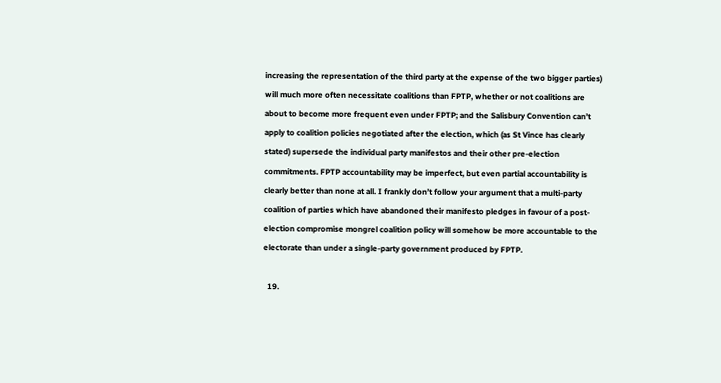increasing the representation of the third party at the expense of the two bigger parties) will much more often necessitate coalitions than FPTP, whether or not coalitions are about to become more frequent even under FPTP; and the Salisbury Convention can’t apply to coalition policies negotiated after the election, which (as St Vince has clearly stated) supersede the individual party manifestos and their other pre-election commitments. FPTP accountability may be imperfect, but even partial accountability is clearly better than none at all. I frankly don’t follow your argument that a multi-party coalition of parties which have abandoned their manifesto pledges in favour of a post-election compromise mongrel coalition policy will somehow be more accountable to the electorate than under a single-party government produced by FPTP.

  19.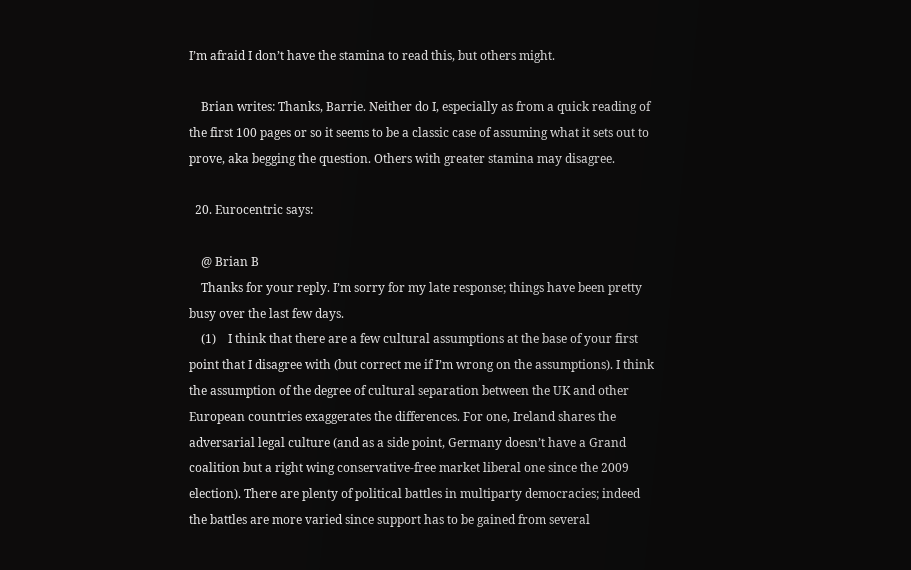I’m afraid I don’t have the stamina to read this, but others might.

    Brian writes: Thanks, Barrie. Neither do I, especially as from a quick reading of the first 100 pages or so it seems to be a classic case of assuming what it sets out to prove, aka begging the question. Others with greater stamina may disagree.

  20. Eurocentric says:

    @ Brian B
    Thanks for your reply. I’m sorry for my late response; things have been pretty busy over the last few days.
    (1)    I think that there are a few cultural assumptions at the base of your first point that I disagree with (but correct me if I’m wrong on the assumptions). I think the assumption of the degree of cultural separation between the UK and other European countries exaggerates the differences. For one, Ireland shares the adversarial legal culture (and as a side point, Germany doesn’t have a Grand coalition but a right wing conservative-free market liberal one since the 2009 election). There are plenty of political battles in multiparty democracies; indeed the battles are more varied since support has to be gained from several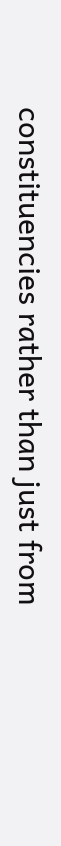constituencies rather than just from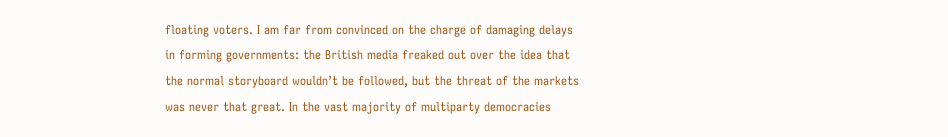floating voters. I am far from convinced on the charge of damaging delays in forming governments: the British media freaked out over the idea that the normal storyboard wouldn’t be followed, but the threat of the markets was never that great. In the vast majority of multiparty democracies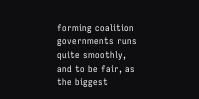forming coalition governments runs quite smoothly, and to be fair, as the biggest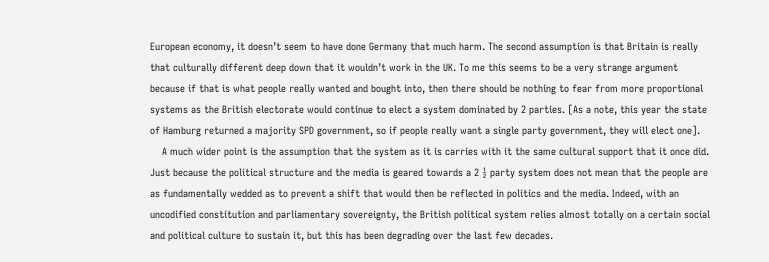European economy, it doesn’t seem to have done Germany that much harm. The second assumption is that Britain is really that culturally different deep down that it wouldn’t work in the UK. To me this seems to be a very strange argument because if that is what people really wanted and bought into, then there should be nothing to fear from more proportional systems as the British electorate would continue to elect a system dominated by 2 parties. [As a note, this year the state of Hamburg returned a majority SPD government, so if people really want a single party government, they will elect one].
    A much wider point is the assumption that the system as it is carries with it the same cultural support that it once did. Just because the political structure and the media is geared towards a 2 ½ party system does not mean that the people are as fundamentally wedded as to prevent a shift that would then be reflected in politics and the media. Indeed, with an uncodified constitution and parliamentary sovereignty, the British political system relies almost totally on a certain social and political culture to sustain it, but this has been degrading over the last few decades.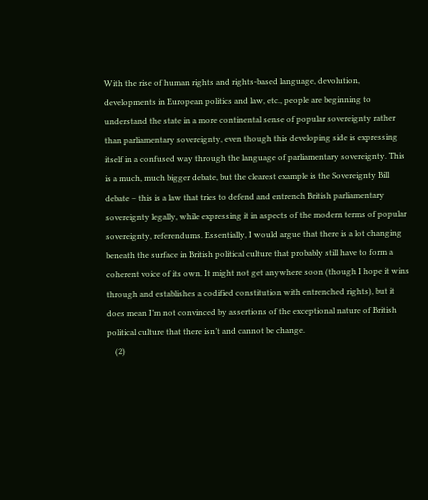With the rise of human rights and rights-based language, devolution, developments in European politics and law, etc., people are beginning to understand the state in a more continental sense of popular sovereignty rather than parliamentary sovereignty, even though this developing side is expressing itself in a confused way through the language of parliamentary sovereignty. This is a much, much bigger debate, but the clearest example is the Sovereignty Bill debate – this is a law that tries to defend and entrench British parliamentary sovereignty legally, while expressing it in aspects of the modern terms of popular sovereignty, referendums. Essentially, I would argue that there is a lot changing beneath the surface in British political culture that probably still have to form a coherent voice of its own. It might not get anywhere soon (though I hope it wins through and establishes a codified constitution with entrenched rights), but it does mean I’m not convinced by assertions of the exceptional nature of British political culture that there isn’t and cannot be change.
    (2)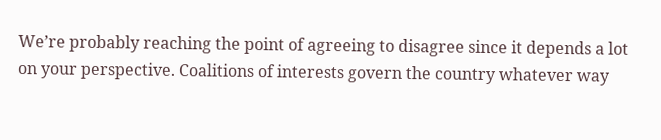We’re probably reaching the point of agreeing to disagree since it depends a lot on your perspective. Coalitions of interests govern the country whatever way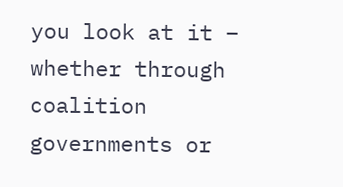you look at it – whether through coalition governments or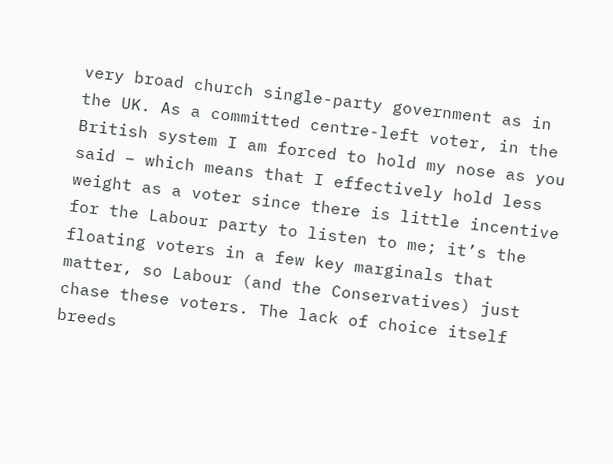very broad church single-party government as in the UK. As a committed centre-left voter, in the British system I am forced to hold my nose as you said – which means that I effectively hold less weight as a voter since there is little incentive for the Labour party to listen to me; it’s the floating voters in a few key marginals that matter, so Labour (and the Conservatives) just chase these voters. The lack of choice itself breeds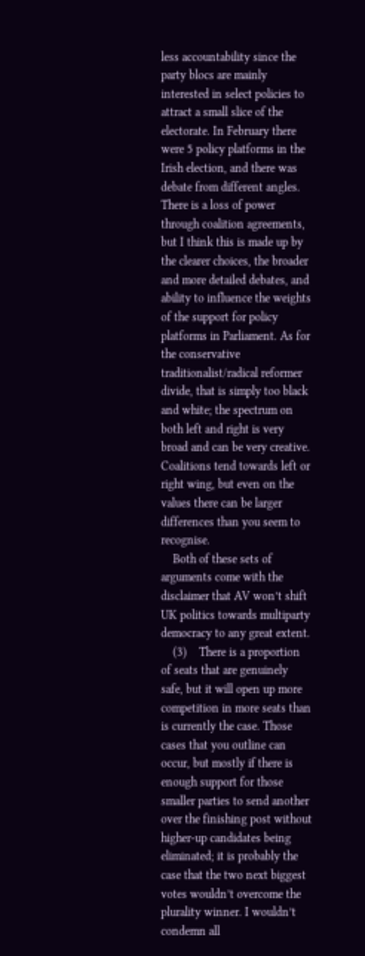less accountability since the party blocs are mainly interested in select policies to attract a small slice of the electorate. In February there were 5 policy platforms in the Irish election, and there was debate from different angles. There is a loss of power through coalition agreements, but I think this is made up by the clearer choices, the broader and more detailed debates, and ability to influence the weights of the support for policy platforms in Parliament. As for the conservative traditionalist/radical reformer divide, that is simply too black and white; the spectrum on both left and right is very broad and can be very creative. Coalitions tend towards left or right wing, but even on the values there can be larger differences than you seem to recognise.
    Both of these sets of arguments come with the disclaimer that AV won’t shift UK politics towards multiparty democracy to any great extent.
    (3)    There is a proportion of seats that are genuinely safe, but it will open up more competition in more seats than is currently the case. Those cases that you outline can occur, but mostly if there is enough support for those smaller parties to send another over the finishing post without higher-up candidates being eliminated; it is probably the case that the two next biggest votes wouldn’t overcome the plurality winner. I wouldn’t condemn all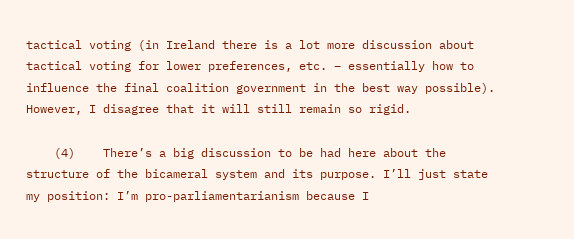tactical voting (in Ireland there is a lot more discussion about tactical voting for lower preferences, etc. – essentially how to influence the final coalition government in the best way possible). However, I disagree that it will still remain so rigid.

    (4)    There’s a big discussion to be had here about the structure of the bicameral system and its purpose. I’ll just state my position: I’m pro-parliamentarianism because I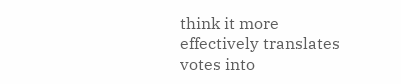think it more effectively translates votes into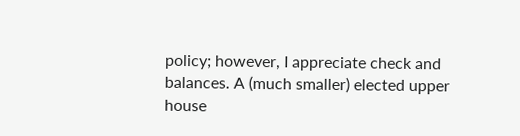policy; however, I appreciate check and balances. A (much smaller) elected upper house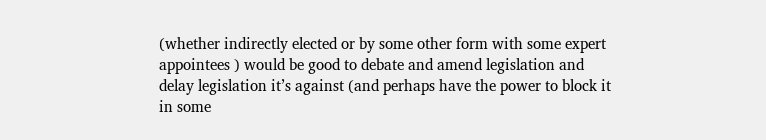(whether indirectly elected or by some other form with some expert appointees ) would be good to debate and amend legislation and delay legislation it’s against (and perhaps have the power to block it in some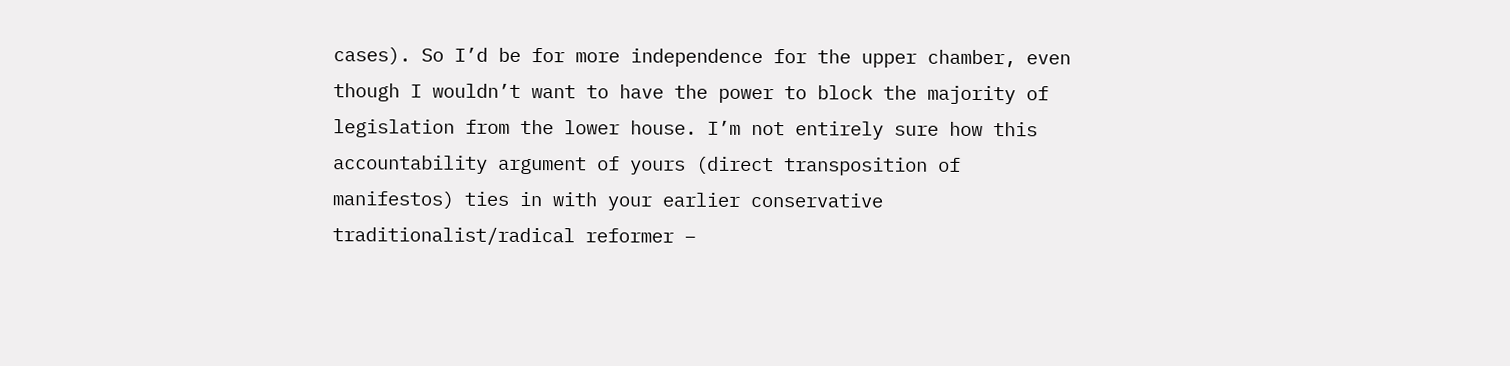cases). So I’d be for more independence for the upper chamber, even though I wouldn’t want to have the power to block the majority of legislation from the lower house. I’m not entirely sure how this accountability argument of yours (direct transposition of manifestos) ties in with your earlier conservative traditionalist/radical reformer –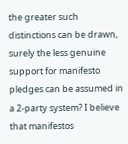the greater such distinctions can be drawn, surely the less genuine support for manifesto pledges can be assumed in a 2-party system? I believe that manifestos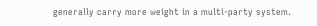generally carry more weight in a multi-party system.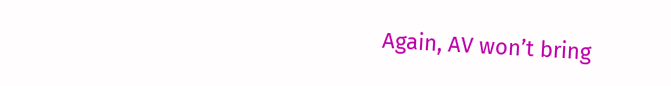Again, AV won’t bring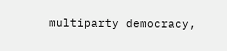multiparty democracy,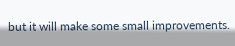but it will make some small improvements.